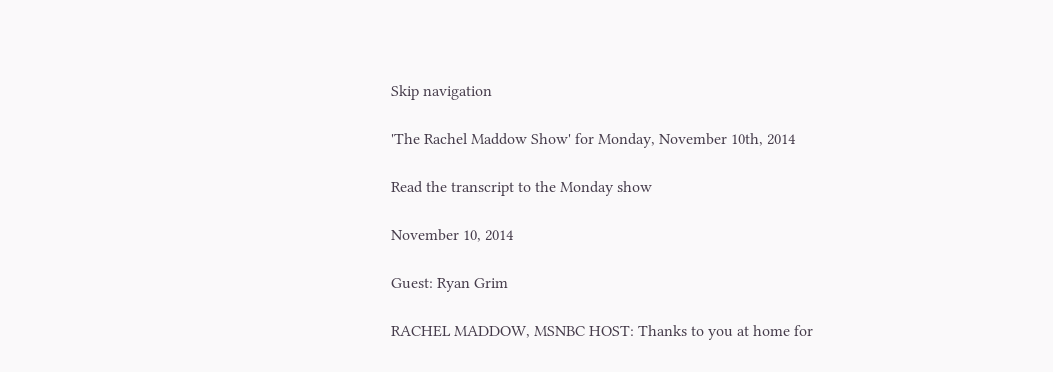Skip navigation

'The Rachel Maddow Show' for Monday, November 10th, 2014

Read the transcript to the Monday show

November 10, 2014

Guest: Ryan Grim

RACHEL MADDOW, MSNBC HOST: Thanks to you at home for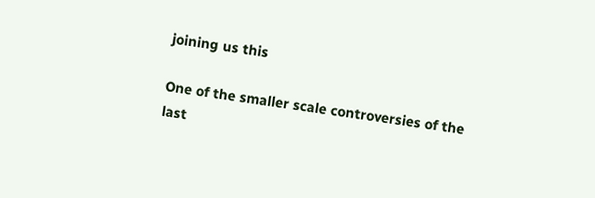joining us this

One of the smaller scale controversies of the last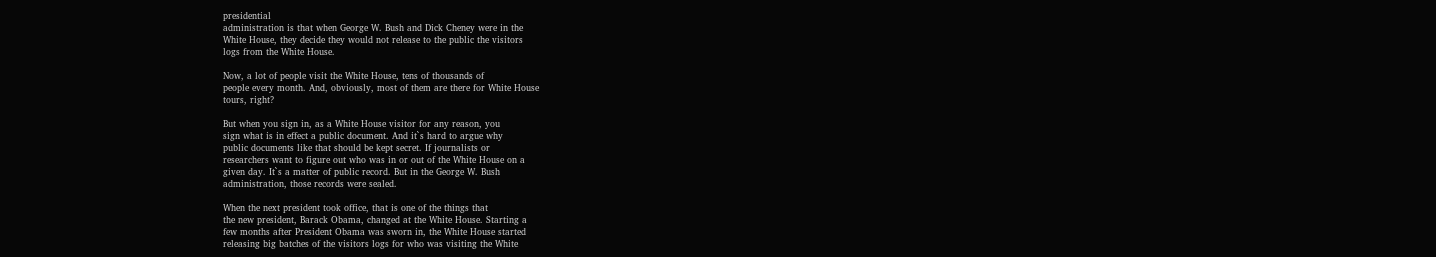presidential
administration is that when George W. Bush and Dick Cheney were in the
White House, they decide they would not release to the public the visitors
logs from the White House.

Now, a lot of people visit the White House, tens of thousands of
people every month. And, obviously, most of them are there for White House
tours, right?

But when you sign in, as a White House visitor for any reason, you
sign what is in effect a public document. And it`s hard to argue why
public documents like that should be kept secret. If journalists or
researchers want to figure out who was in or out of the White House on a
given day. It`s a matter of public record. But in the George W. Bush
administration, those records were sealed.

When the next president took office, that is one of the things that
the new president, Barack Obama, changed at the White House. Starting a
few months after President Obama was sworn in, the White House started
releasing big batches of the visitors logs for who was visiting the White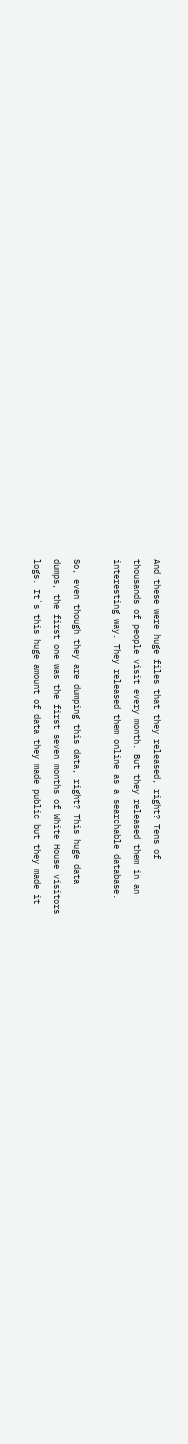And these were huge files that they released, right? Tens of
thousands of people visit every month. But they released them in an
interesting way. They released them online as a searchable database.

So, even though they are dumping this data, right? This huge data
dumps, the first one was the first seven months of White House visitors
logs. It`s this huge amount of data they made public but they made it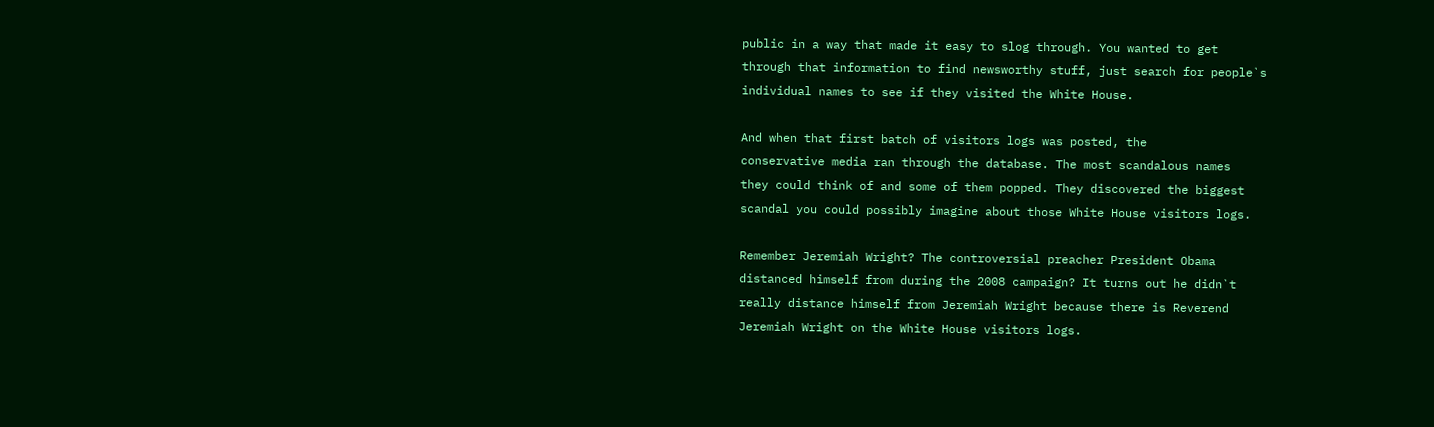public in a way that made it easy to slog through. You wanted to get
through that information to find newsworthy stuff, just search for people`s
individual names to see if they visited the White House.

And when that first batch of visitors logs was posted, the
conservative media ran through the database. The most scandalous names
they could think of and some of them popped. They discovered the biggest
scandal you could possibly imagine about those White House visitors logs.

Remember Jeremiah Wright? The controversial preacher President Obama
distanced himself from during the 2008 campaign? It turns out he didn`t
really distance himself from Jeremiah Wright because there is Reverend
Jeremiah Wright on the White House visitors logs.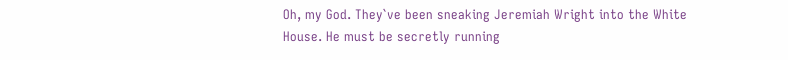Oh, my God. They`ve been sneaking Jeremiah Wright into the White
House. He must be secretly running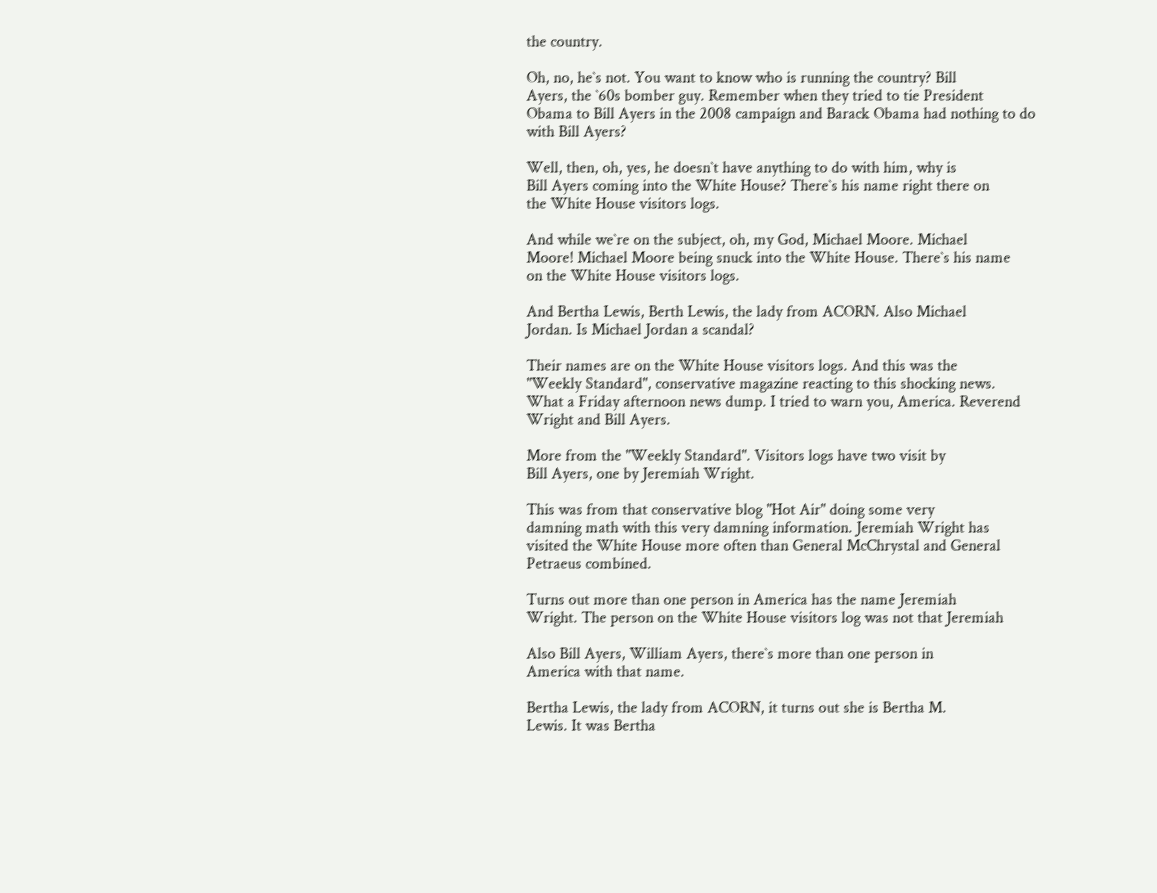the country.

Oh, no, he`s not. You want to know who is running the country? Bill
Ayers, the `60s bomber guy. Remember when they tried to tie President
Obama to Bill Ayers in the 2008 campaign and Barack Obama had nothing to do
with Bill Ayers?

Well, then, oh, yes, he doesn`t have anything to do with him, why is
Bill Ayers coming into the White House? There`s his name right there on
the White House visitors logs.

And while we`re on the subject, oh, my God, Michael Moore. Michael
Moore! Michael Moore being snuck into the White House. There`s his name
on the White House visitors logs.

And Bertha Lewis, Berth Lewis, the lady from ACORN. Also Michael
Jordan. Is Michael Jordan a scandal?

Their names are on the White House visitors logs. And this was the
"Weekly Standard", conservative magazine reacting to this shocking news.
What a Friday afternoon news dump. I tried to warn you, America. Reverend
Wright and Bill Ayers.

More from the "Weekly Standard". Visitors logs have two visit by
Bill Ayers, one by Jeremiah Wright.

This was from that conservative blog "Hot Air" doing some very
damning math with this very damning information. Jeremiah Wright has
visited the White House more often than General McChrystal and General
Petraeus combined.

Turns out more than one person in America has the name Jeremiah
Wright. The person on the White House visitors log was not that Jeremiah

Also Bill Ayers, William Ayers, there`s more than one person in
America with that name.

Bertha Lewis, the lady from ACORN, it turns out she is Bertha M.
Lewis. It was Bertha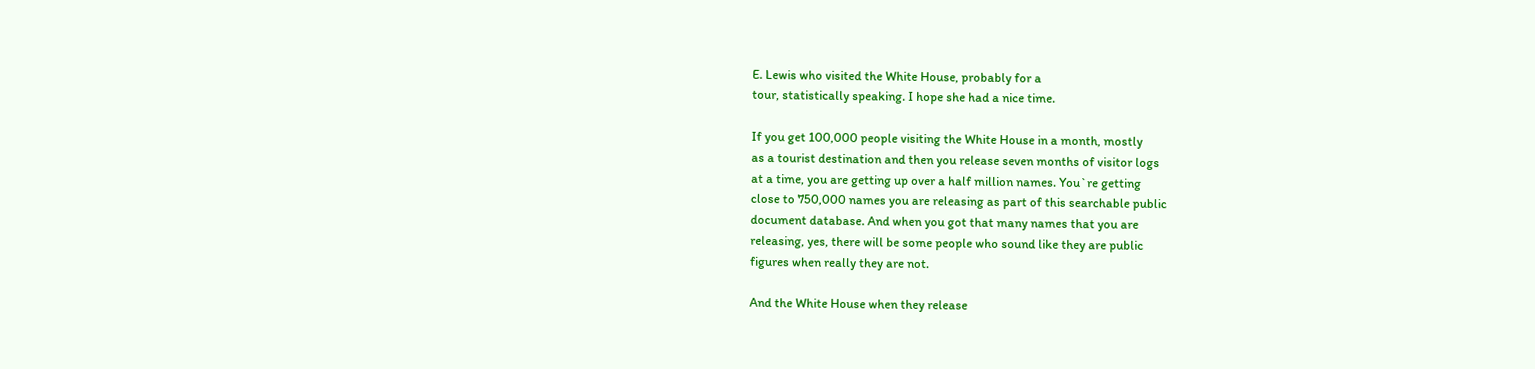E. Lewis who visited the White House, probably for a
tour, statistically speaking. I hope she had a nice time.

If you get 100,000 people visiting the White House in a month, mostly
as a tourist destination and then you release seven months of visitor logs
at a time, you are getting up over a half million names. You`re getting
close to 750,000 names you are releasing as part of this searchable public
document database. And when you got that many names that you are
releasing, yes, there will be some people who sound like they are public
figures when really they are not.

And the White House when they release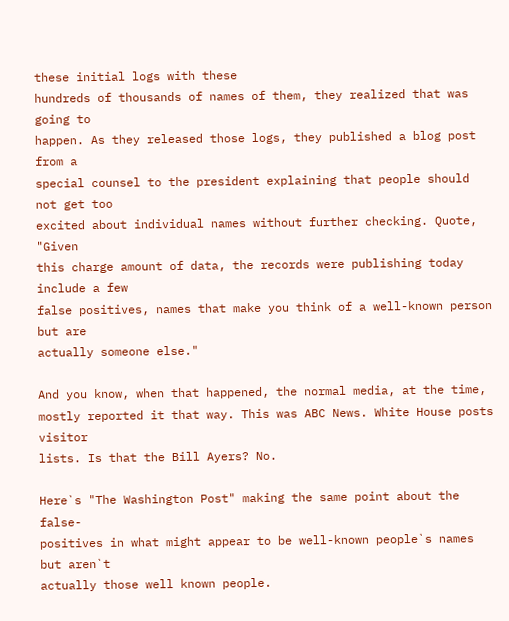these initial logs with these
hundreds of thousands of names of them, they realized that was going to
happen. As they released those logs, they published a blog post from a
special counsel to the president explaining that people should not get too
excited about individual names without further checking. Quote, "Given
this charge amount of data, the records were publishing today include a few
false positives, names that make you think of a well-known person but are
actually someone else."

And you know, when that happened, the normal media, at the time,
mostly reported it that way. This was ABC News. White House posts visitor
lists. Is that the Bill Ayers? No.

Here`s "The Washington Post" making the same point about the false-
positives in what might appear to be well-known people`s names but aren`t
actually those well known people.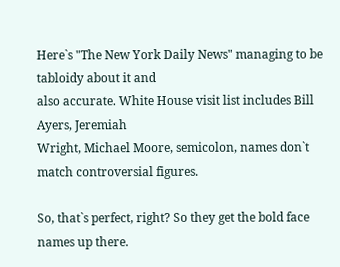Here`s "The New York Daily News" managing to be tabloidy about it and
also accurate. White House visit list includes Bill Ayers, Jeremiah
Wright, Michael Moore, semicolon, names don`t match controversial figures.

So, that`s perfect, right? So they get the bold face names up there.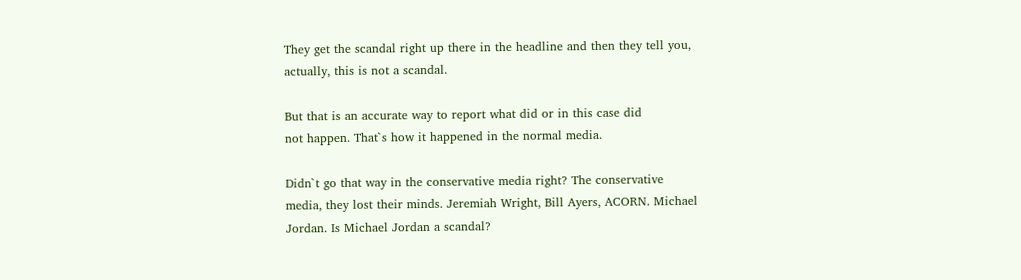They get the scandal right up there in the headline and then they tell you,
actually, this is not a scandal.

But that is an accurate way to report what did or in this case did
not happen. That`s how it happened in the normal media.

Didn`t go that way in the conservative media right? The conservative
media, they lost their minds. Jeremiah Wright, Bill Ayers, ACORN. Michael
Jordan. Is Michael Jordan a scandal?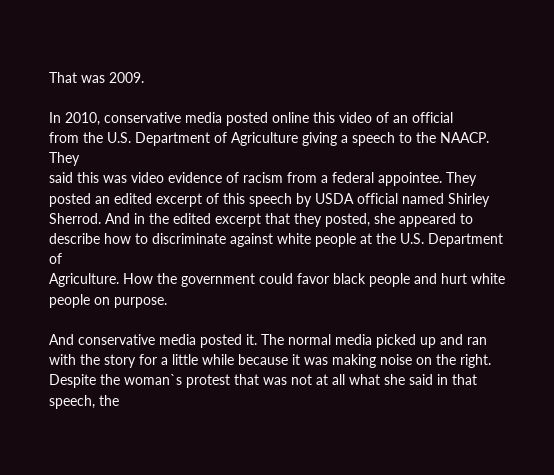That was 2009.

In 2010, conservative media posted online this video of an official
from the U.S. Department of Agriculture giving a speech to the NAACP. They
said this was video evidence of racism from a federal appointee. They
posted an edited excerpt of this speech by USDA official named Shirley
Sherrod. And in the edited excerpt that they posted, she appeared to
describe how to discriminate against white people at the U.S. Department of
Agriculture. How the government could favor black people and hurt white
people on purpose.

And conservative media posted it. The normal media picked up and ran
with the story for a little while because it was making noise on the right.
Despite the woman`s protest that was not at all what she said in that
speech, the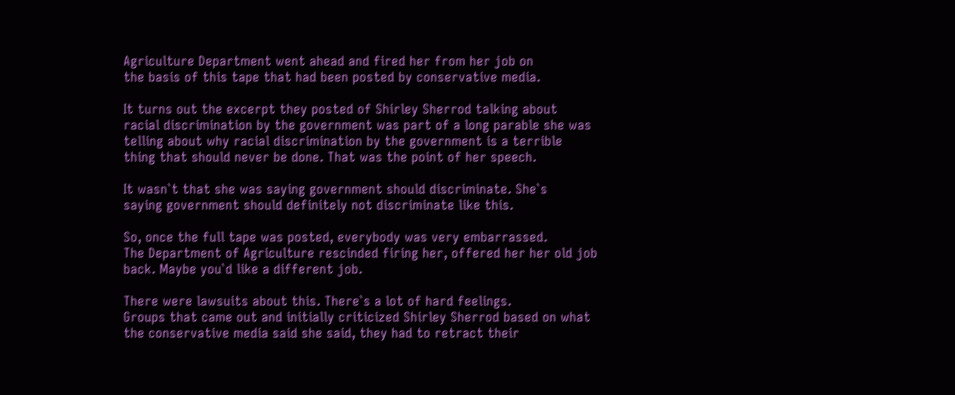Agriculture Department went ahead and fired her from her job on
the basis of this tape that had been posted by conservative media.

It turns out the excerpt they posted of Shirley Sherrod talking about
racial discrimination by the government was part of a long parable she was
telling about why racial discrimination by the government is a terrible
thing that should never be done. That was the point of her speech.

It wasn`t that she was saying government should discriminate. She`s
saying government should definitely not discriminate like this.

So, once the full tape was posted, everybody was very embarrassed.
The Department of Agriculture rescinded firing her, offered her her old job
back. Maybe you`d like a different job.

There were lawsuits about this. There`s a lot of hard feelings.
Groups that came out and initially criticized Shirley Sherrod based on what
the conservative media said she said, they had to retract their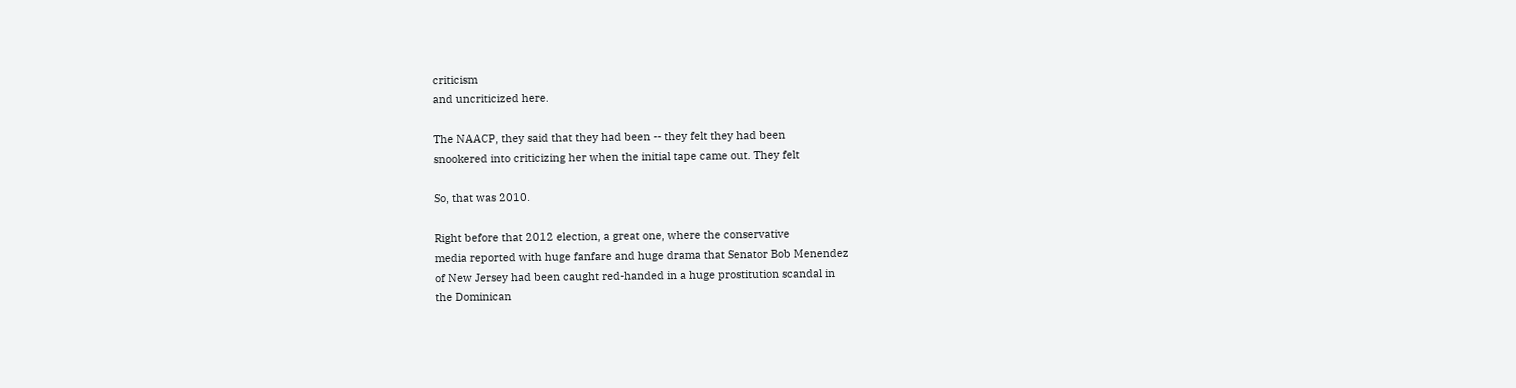criticism
and uncriticized here.

The NAACP, they said that they had been -- they felt they had been
snookered into criticizing her when the initial tape came out. They felt

So, that was 2010.

Right before that 2012 election, a great one, where the conservative
media reported with huge fanfare and huge drama that Senator Bob Menendez
of New Jersey had been caught red-handed in a huge prostitution scandal in
the Dominican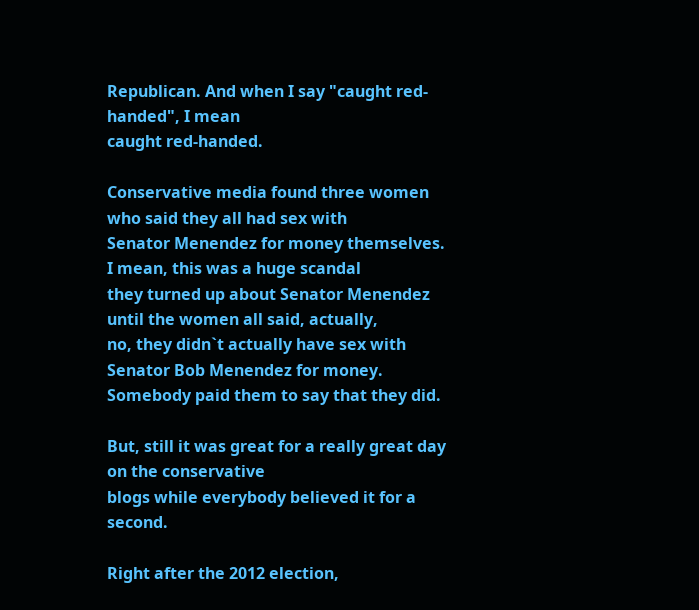Republican. And when I say "caught red-handed", I mean
caught red-handed.

Conservative media found three women who said they all had sex with
Senator Menendez for money themselves. I mean, this was a huge scandal
they turned up about Senator Menendez until the women all said, actually,
no, they didn`t actually have sex with Senator Bob Menendez for money.
Somebody paid them to say that they did.

But, still it was great for a really great day on the conservative
blogs while everybody believed it for a second.

Right after the 2012 election,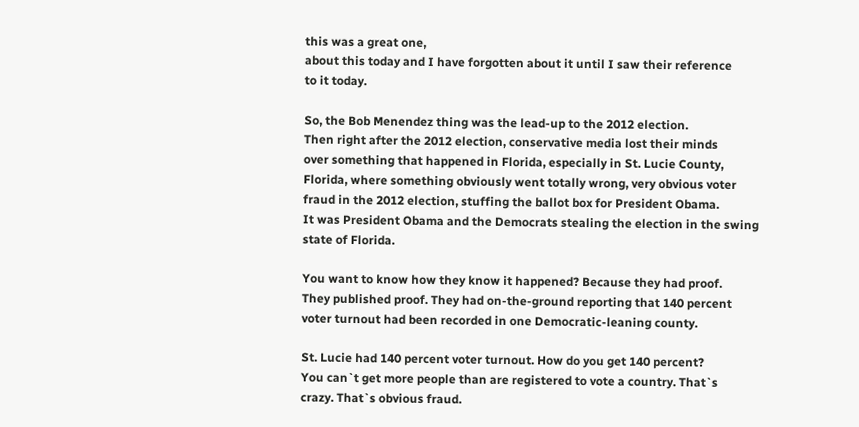this was a great one,
about this today and I have forgotten about it until I saw their reference
to it today.

So, the Bob Menendez thing was the lead-up to the 2012 election.
Then right after the 2012 election, conservative media lost their minds
over something that happened in Florida, especially in St. Lucie County,
Florida, where something obviously went totally wrong, very obvious voter
fraud in the 2012 election, stuffing the ballot box for President Obama.
It was President Obama and the Democrats stealing the election in the swing
state of Florida.

You want to know how they know it happened? Because they had proof.
They published proof. They had on-the-ground reporting that 140 percent
voter turnout had been recorded in one Democratic-leaning county.

St. Lucie had 140 percent voter turnout. How do you get 140 percent?
You can`t get more people than are registered to vote a country. That`s
crazy. That`s obvious fraud.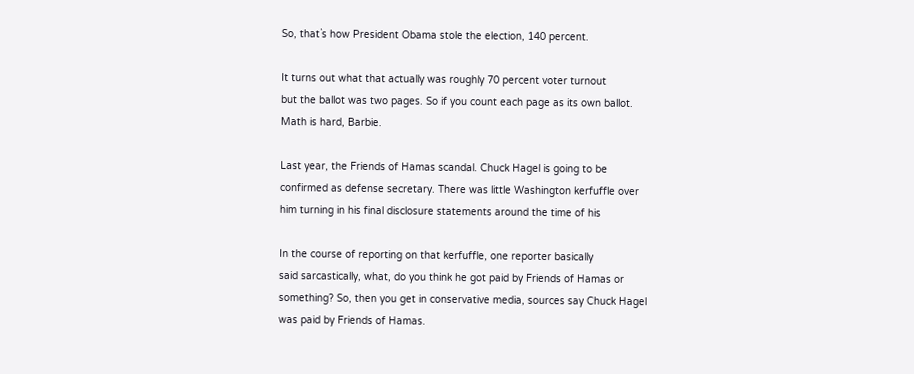So, that`s how President Obama stole the election, 140 percent.

It turns out what that actually was roughly 70 percent voter turnout
but the ballot was two pages. So if you count each page as its own ballot.
Math is hard, Barbie.

Last year, the Friends of Hamas scandal. Chuck Hagel is going to be
confirmed as defense secretary. There was little Washington kerfuffle over
him turning in his final disclosure statements around the time of his

In the course of reporting on that kerfuffle, one reporter basically
said sarcastically, what, do you think he got paid by Friends of Hamas or
something? So, then you get in conservative media, sources say Chuck Hagel
was paid by Friends of Hamas.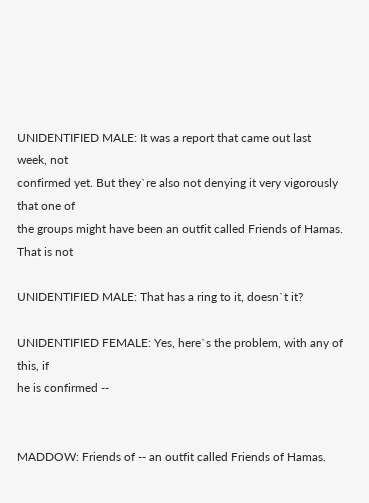UNIDENTIFIED MALE: It was a report that came out last week, not
confirmed yet. But they`re also not denying it very vigorously that one of
the groups might have been an outfit called Friends of Hamas. That is not

UNIDENTIFIED MALE: That has a ring to it, doesn`t it?

UNIDENTIFIED FEMALE: Yes, here`s the problem, with any of this, if
he is confirmed --


MADDOW: Friends of -- an outfit called Friends of Hamas.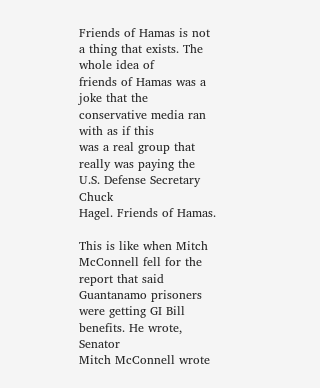Friends of Hamas is not a thing that exists. The whole idea of
friends of Hamas was a joke that the conservative media ran with as if this
was a real group that really was paying the U.S. Defense Secretary Chuck
Hagel. Friends of Hamas.

This is like when Mitch McConnell fell for the report that said
Guantanamo prisoners were getting GI Bill benefits. He wrote, Senator
Mitch McConnell wrote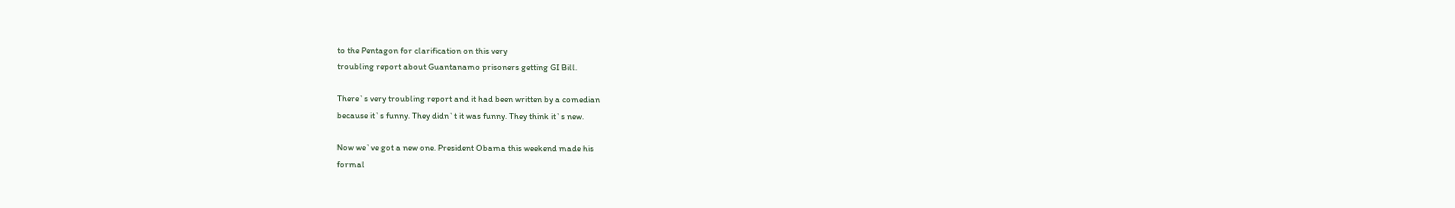to the Pentagon for clarification on this very
troubling report about Guantanamo prisoners getting GI Bill.

There`s very troubling report and it had been written by a comedian
because it`s funny. They didn`t it was funny. They think it`s new.

Now we`ve got a new one. President Obama this weekend made his
formal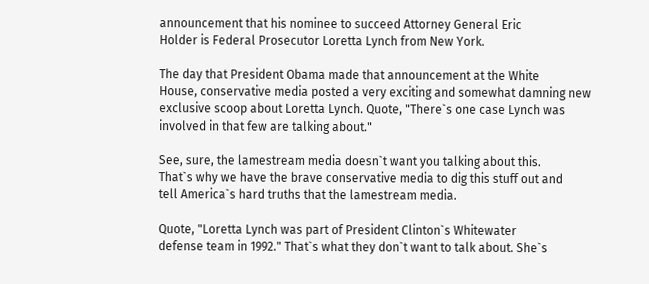announcement that his nominee to succeed Attorney General Eric
Holder is Federal Prosecutor Loretta Lynch from New York.

The day that President Obama made that announcement at the White
House, conservative media posted a very exciting and somewhat damning new
exclusive scoop about Loretta Lynch. Quote, "There`s one case Lynch was
involved in that few are talking about."

See, sure, the lamestream media doesn`t want you talking about this.
That`s why we have the brave conservative media to dig this stuff out and
tell America`s hard truths that the lamestream media.

Quote, "Loretta Lynch was part of President Clinton`s Whitewater
defense team in 1992." That`s what they don`t want to talk about. She`s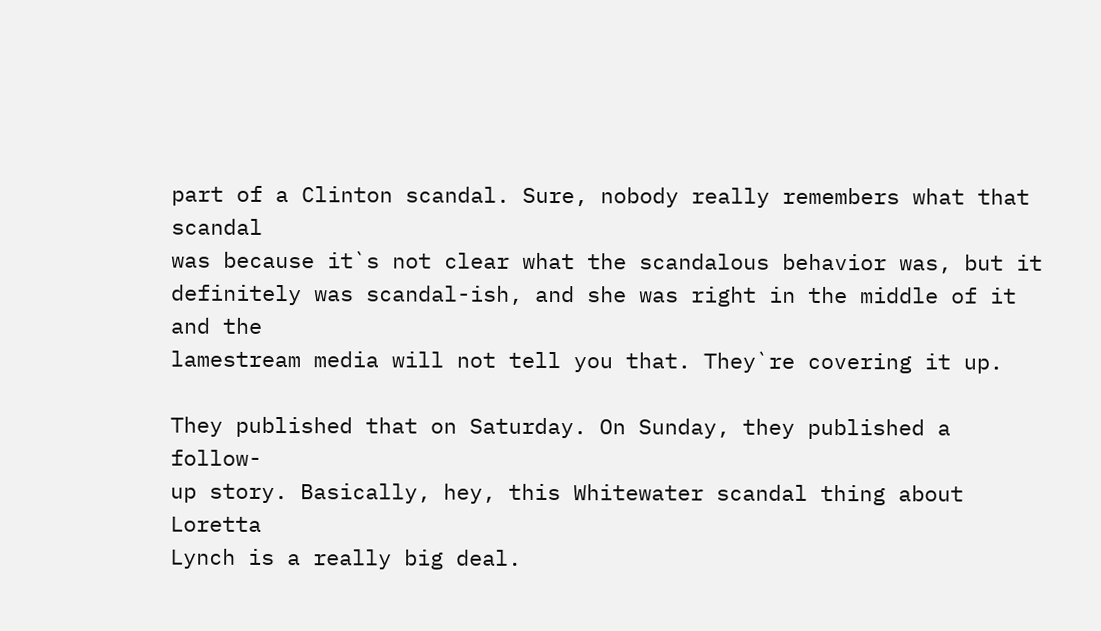part of a Clinton scandal. Sure, nobody really remembers what that scandal
was because it`s not clear what the scandalous behavior was, but it
definitely was scandal-ish, and she was right in the middle of it and the
lamestream media will not tell you that. They`re covering it up.

They published that on Saturday. On Sunday, they published a follow-
up story. Basically, hey, this Whitewater scandal thing about Loretta
Lynch is a really big deal.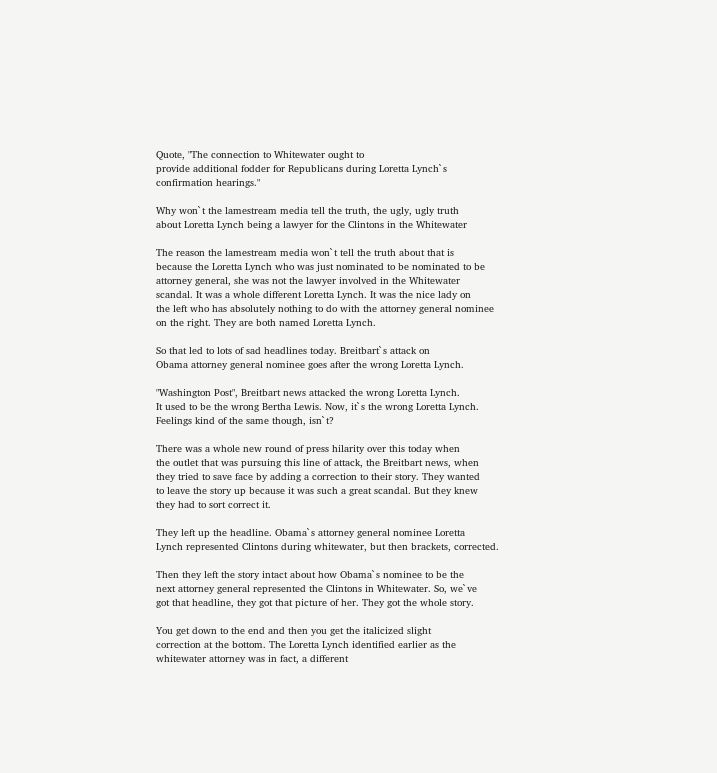Quote, "The connection to Whitewater ought to
provide additional fodder for Republicans during Loretta Lynch`s
confirmation hearings."

Why won`t the lamestream media tell the truth, the ugly, ugly truth
about Loretta Lynch being a lawyer for the Clintons in the Whitewater

The reason the lamestream media won`t tell the truth about that is
because the Loretta Lynch who was just nominated to be nominated to be
attorney general, she was not the lawyer involved in the Whitewater
scandal. It was a whole different Loretta Lynch. It was the nice lady on
the left who has absolutely nothing to do with the attorney general nominee
on the right. They are both named Loretta Lynch.

So that led to lots of sad headlines today. Breitbart`s attack on
Obama attorney general nominee goes after the wrong Loretta Lynch.

"Washington Post", Breitbart news attacked the wrong Loretta Lynch.
It used to be the wrong Bertha Lewis. Now, it`s the wrong Loretta Lynch.
Feelings kind of the same though, isn`t?

There was a whole new round of press hilarity over this today when
the outlet that was pursuing this line of attack, the Breitbart news, when
they tried to save face by adding a correction to their story. They wanted
to leave the story up because it was such a great scandal. But they knew
they had to sort correct it.

They left up the headline. Obama`s attorney general nominee Loretta
Lynch represented Clintons during whitewater, but then brackets, corrected.

Then they left the story intact about how Obama`s nominee to be the
next attorney general represented the Clintons in Whitewater. So, we`ve
got that headline, they got that picture of her. They got the whole story.

You get down to the end and then you get the italicized slight
correction at the bottom. The Loretta Lynch identified earlier as the
whitewater attorney was in fact, a different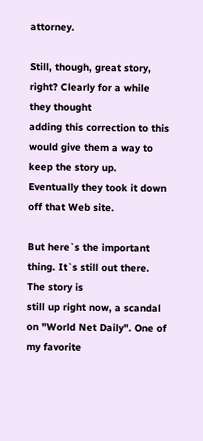attorney.

Still, though, great story, right? Clearly for a while they thought
adding this correction to this would give them a way to keep the story up.
Eventually they took it down off that Web site.

But here`s the important thing. It`s still out there. The story is
still up right now, a scandal on "World Net Daily". One of my favorite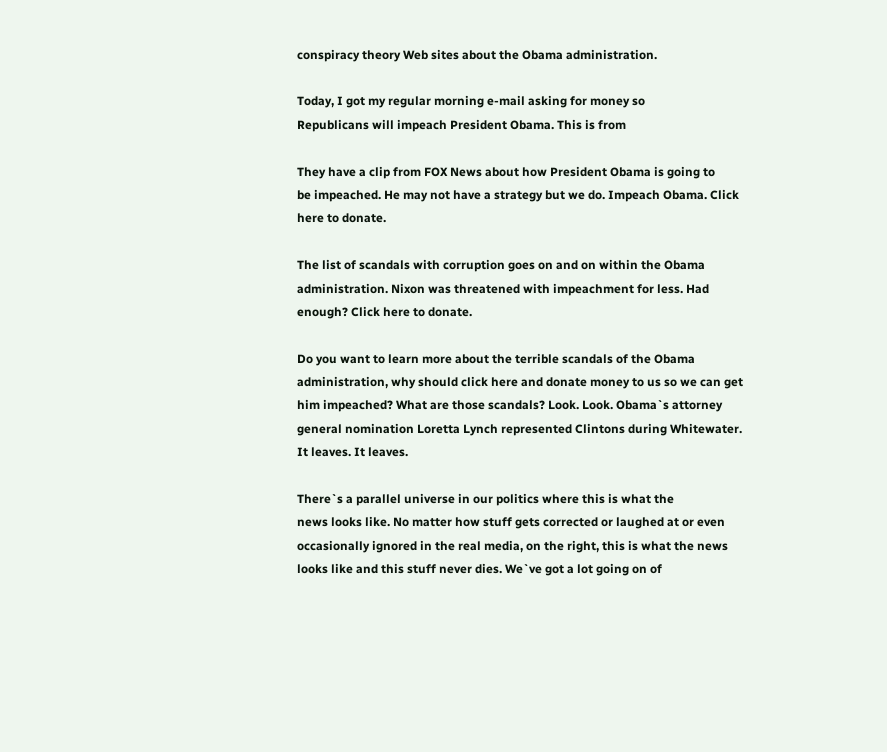conspiracy theory Web sites about the Obama administration.

Today, I got my regular morning e-mail asking for money so
Republicans will impeach President Obama. This is from

They have a clip from FOX News about how President Obama is going to
be impeached. He may not have a strategy but we do. Impeach Obama. Click
here to donate.

The list of scandals with corruption goes on and on within the Obama
administration. Nixon was threatened with impeachment for less. Had
enough? Click here to donate.

Do you want to learn more about the terrible scandals of the Obama
administration, why should click here and donate money to us so we can get
him impeached? What are those scandals? Look. Look. Obama`s attorney
general nomination Loretta Lynch represented Clintons during Whitewater.
It leaves. It leaves.

There`s a parallel universe in our politics where this is what the
news looks like. No matter how stuff gets corrected or laughed at or even
occasionally ignored in the real media, on the right, this is what the news
looks like and this stuff never dies. We`ve got a lot going on of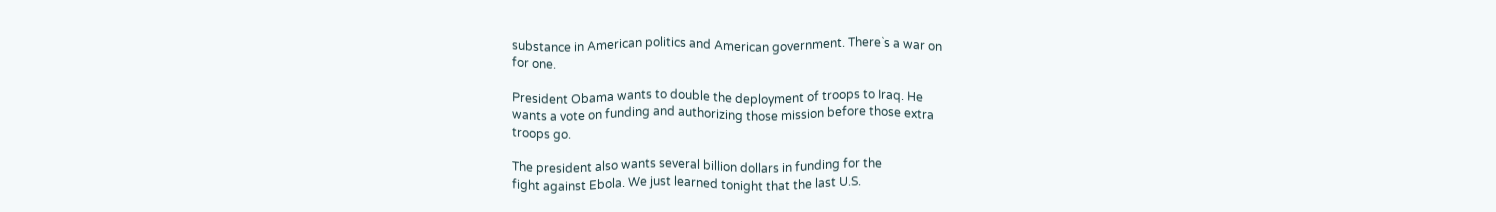substance in American politics and American government. There`s a war on
for one.

President Obama wants to double the deployment of troops to Iraq. He
wants a vote on funding and authorizing those mission before those extra
troops go.

The president also wants several billion dollars in funding for the
fight against Ebola. We just learned tonight that the last U.S.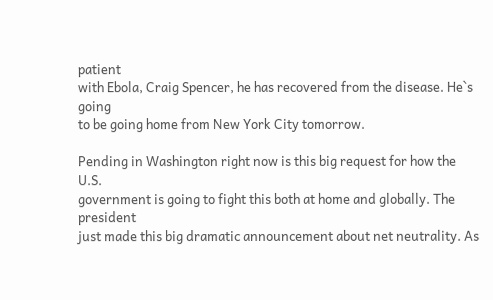patient
with Ebola, Craig Spencer, he has recovered from the disease. He`s going
to be going home from New York City tomorrow.

Pending in Washington right now is this big request for how the U.S.
government is going to fight this both at home and globally. The president
just made this big dramatic announcement about net neutrality. As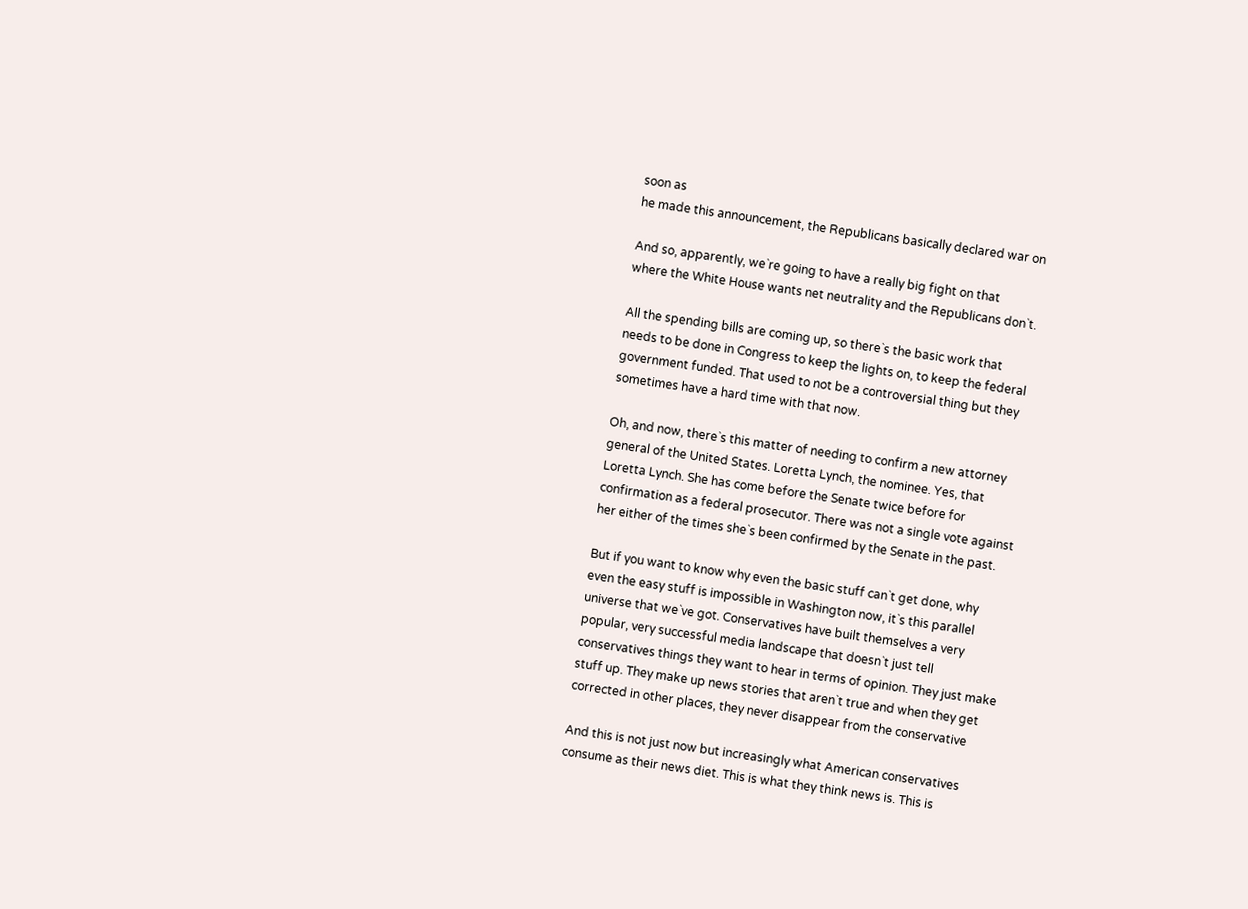soon as
he made this announcement, the Republicans basically declared war on

And so, apparently, we`re going to have a really big fight on that
where the White House wants net neutrality and the Republicans don`t.

All the spending bills are coming up, so there`s the basic work that
needs to be done in Congress to keep the lights on, to keep the federal
government funded. That used to not be a controversial thing but they
sometimes have a hard time with that now.

Oh, and now, there`s this matter of needing to confirm a new attorney
general of the United States. Loretta Lynch, the nominee. Yes, that
Loretta Lynch. She has come before the Senate twice before for
confirmation as a federal prosecutor. There was not a single vote against
her either of the times she`s been confirmed by the Senate in the past.

But if you want to know why even the basic stuff can`t get done, why
even the easy stuff is impossible in Washington now, it`s this parallel
universe that we`ve got. Conservatives have built themselves a very
popular, very successful media landscape that doesn`t just tell
conservatives things they want to hear in terms of opinion. They just make
stuff up. They make up news stories that aren`t true and when they get
corrected in other places, they never disappear from the conservative

And this is not just now but increasingly what American conservatives
consume as their news diet. This is what they think news is. This is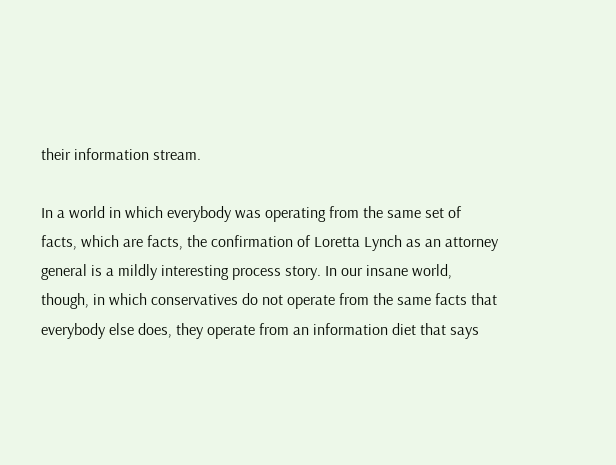their information stream.

In a world in which everybody was operating from the same set of
facts, which are facts, the confirmation of Loretta Lynch as an attorney
general is a mildly interesting process story. In our insane world,
though, in which conservatives do not operate from the same facts that
everybody else does, they operate from an information diet that says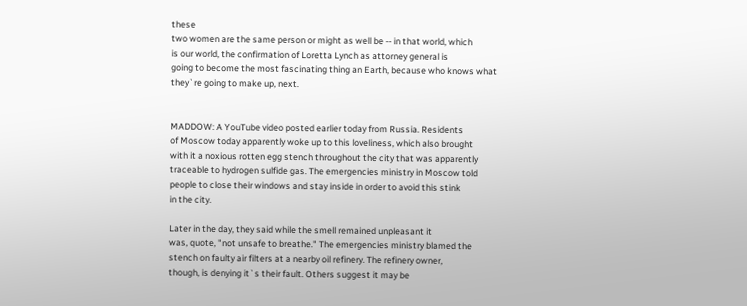these
two women are the same person or might as well be -- in that world, which
is our world, the confirmation of Loretta Lynch as attorney general is
going to become the most fascinating thing an Earth, because who knows what
they`re going to make up, next.


MADDOW: A YouTube video posted earlier today from Russia. Residents
of Moscow today apparently woke up to this loveliness, which also brought
with it a noxious rotten egg stench throughout the city that was apparently
traceable to hydrogen sulfide gas. The emergencies ministry in Moscow told
people to close their windows and stay inside in order to avoid this stink
in the city.

Later in the day, they said while the smell remained unpleasant it
was, quote, "not unsafe to breathe." The emergencies ministry blamed the
stench on faulty air filters at a nearby oil refinery. The refinery owner,
though, is denying it`s their fault. Others suggest it may be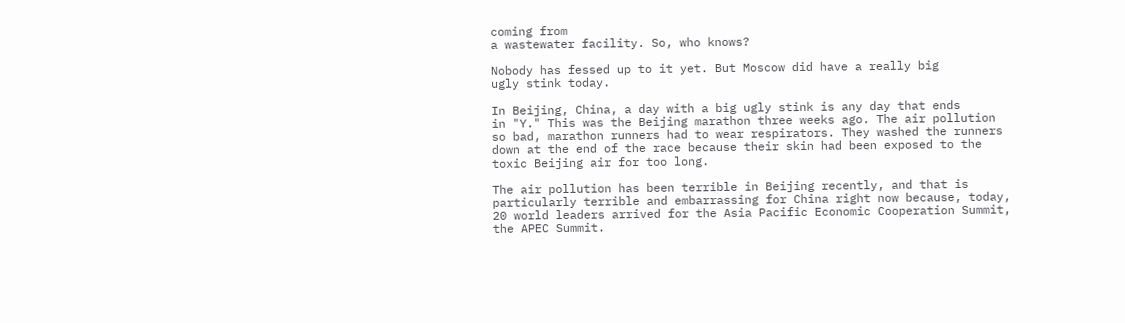coming from
a wastewater facility. So, who knows?

Nobody has fessed up to it yet. But Moscow did have a really big
ugly stink today.

In Beijing, China, a day with a big ugly stink is any day that ends
in "Y." This was the Beijing marathon three weeks ago. The air pollution
so bad, marathon runners had to wear respirators. They washed the runners
down at the end of the race because their skin had been exposed to the
toxic Beijing air for too long.

The air pollution has been terrible in Beijing recently, and that is
particularly terrible and embarrassing for China right now because, today,
20 world leaders arrived for the Asia Pacific Economic Cooperation Summit,
the APEC Summit.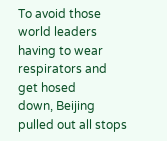To avoid those world leaders having to wear respirators and get hosed
down, Beijing pulled out all stops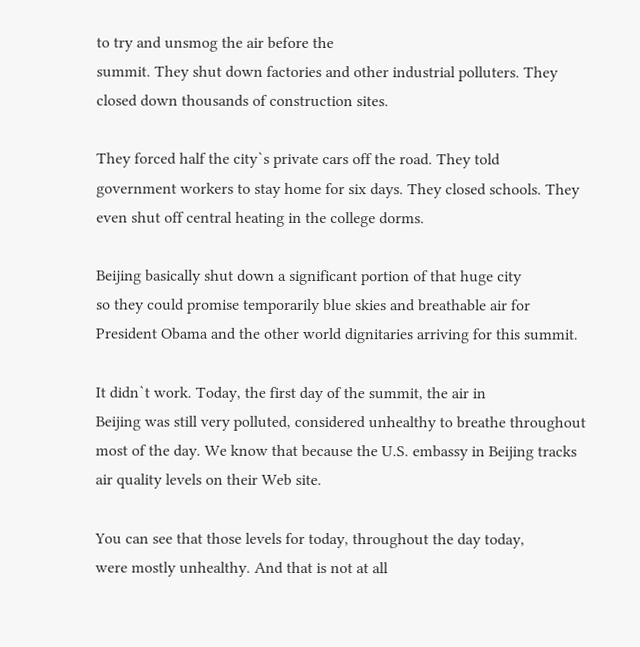to try and unsmog the air before the
summit. They shut down factories and other industrial polluters. They
closed down thousands of construction sites.

They forced half the city`s private cars off the road. They told
government workers to stay home for six days. They closed schools. They
even shut off central heating in the college dorms.

Beijing basically shut down a significant portion of that huge city
so they could promise temporarily blue skies and breathable air for
President Obama and the other world dignitaries arriving for this summit.

It didn`t work. Today, the first day of the summit, the air in
Beijing was still very polluted, considered unhealthy to breathe throughout
most of the day. We know that because the U.S. embassy in Beijing tracks
air quality levels on their Web site.

You can see that those levels for today, throughout the day today,
were mostly unhealthy. And that is not at all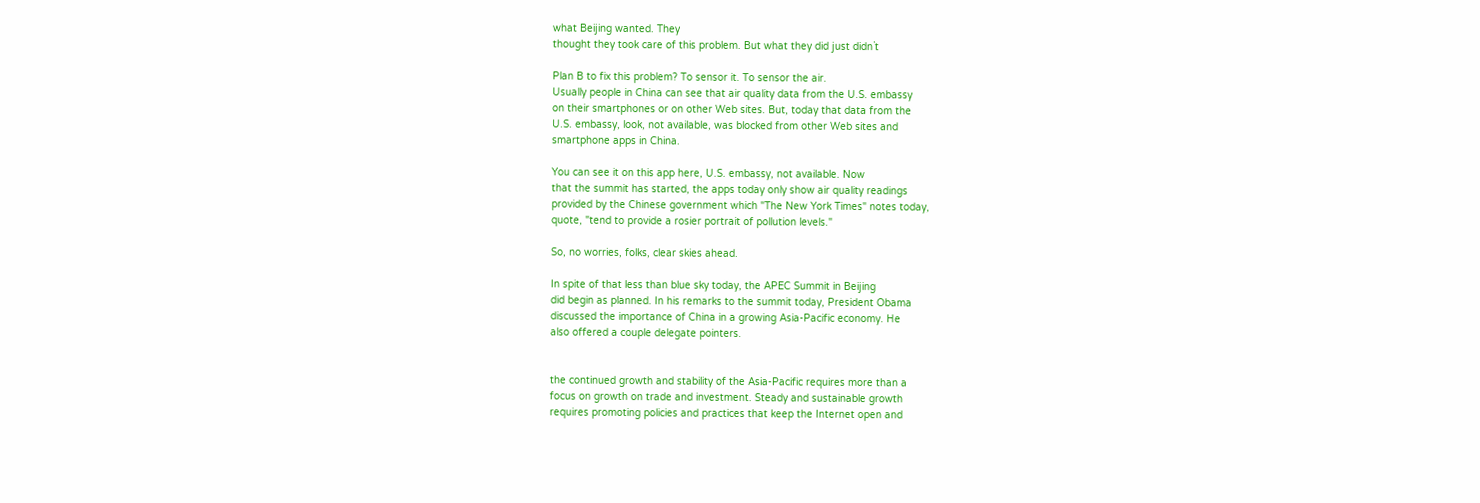what Beijing wanted. They
thought they took care of this problem. But what they did just didn`t

Plan B to fix this problem? To sensor it. To sensor the air.
Usually people in China can see that air quality data from the U.S. embassy
on their smartphones or on other Web sites. But, today that data from the
U.S. embassy, look, not available, was blocked from other Web sites and
smartphone apps in China.

You can see it on this app here, U.S. embassy, not available. Now
that the summit has started, the apps today only show air quality readings
provided by the Chinese government which "The New York Times" notes today,
quote, "tend to provide a rosier portrait of pollution levels."

So, no worries, folks, clear skies ahead.

In spite of that less than blue sky today, the APEC Summit in Beijing
did begin as planned. In his remarks to the summit today, President Obama
discussed the importance of China in a growing Asia-Pacific economy. He
also offered a couple delegate pointers.


the continued growth and stability of the Asia-Pacific requires more than a
focus on growth on trade and investment. Steady and sustainable growth
requires promoting policies and practices that keep the Internet open and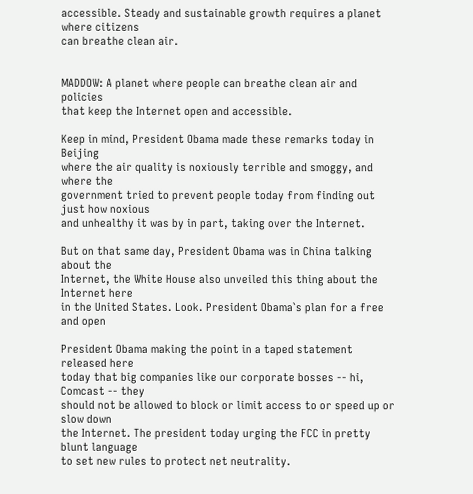accessible. Steady and sustainable growth requires a planet where citizens
can breathe clean air.


MADDOW: A planet where people can breathe clean air and policies
that keep the Internet open and accessible.

Keep in mind, President Obama made these remarks today in Beijing
where the air quality is noxiously terrible and smoggy, and where the
government tried to prevent people today from finding out just how noxious
and unhealthy it was by in part, taking over the Internet.

But on that same day, President Obama was in China talking about the
Internet, the White House also unveiled this thing about the Internet here
in the United States. Look. President Obama`s plan for a free and open

President Obama making the point in a taped statement released here
today that big companies like our corporate bosses -- hi, Comcast -- they
should not be allowed to block or limit access to or speed up or slow down
the Internet. The president today urging the FCC in pretty blunt language
to set new rules to protect net neutrality.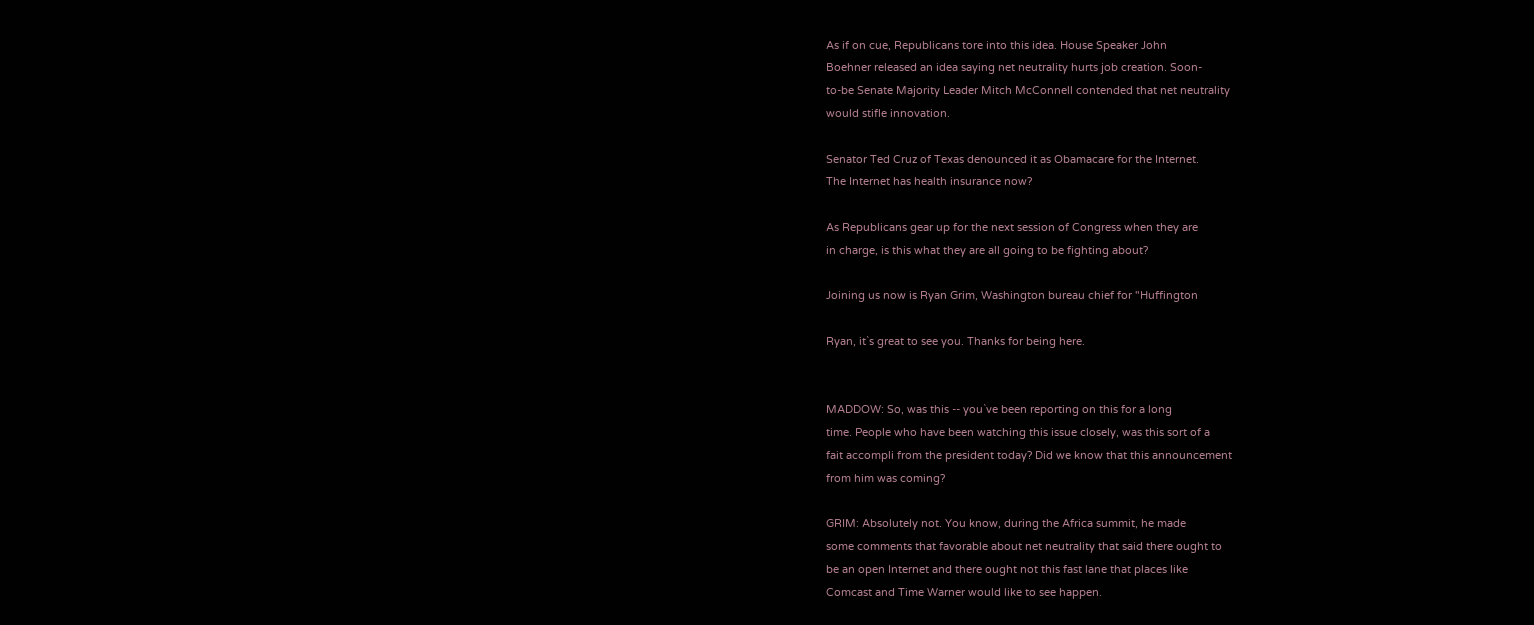As if on cue, Republicans tore into this idea. House Speaker John
Boehner released an idea saying net neutrality hurts job creation. Soon-
to-be Senate Majority Leader Mitch McConnell contended that net neutrality
would stifle innovation.

Senator Ted Cruz of Texas denounced it as Obamacare for the Internet.
The Internet has health insurance now?

As Republicans gear up for the next session of Congress when they are
in charge, is this what they are all going to be fighting about?

Joining us now is Ryan Grim, Washington bureau chief for "Huffington

Ryan, it`s great to see you. Thanks for being here.


MADDOW: So, was this -- you`ve been reporting on this for a long
time. People who have been watching this issue closely, was this sort of a
fait accompli from the president today? Did we know that this announcement
from him was coming?

GRIM: Absolutely not. You know, during the Africa summit, he made
some comments that favorable about net neutrality that said there ought to
be an open Internet and there ought not this fast lane that places like
Comcast and Time Warner would like to see happen.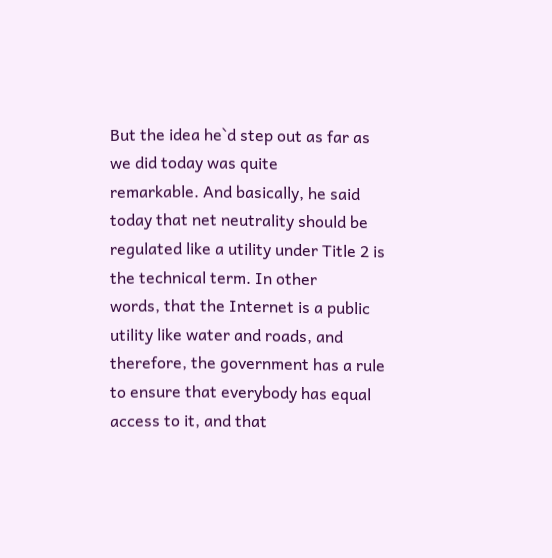But the idea he`d step out as far as we did today was quite
remarkable. And basically, he said today that net neutrality should be
regulated like a utility under Title 2 is the technical term. In other
words, that the Internet is a public utility like water and roads, and
therefore, the government has a rule to ensure that everybody has equal
access to it, and that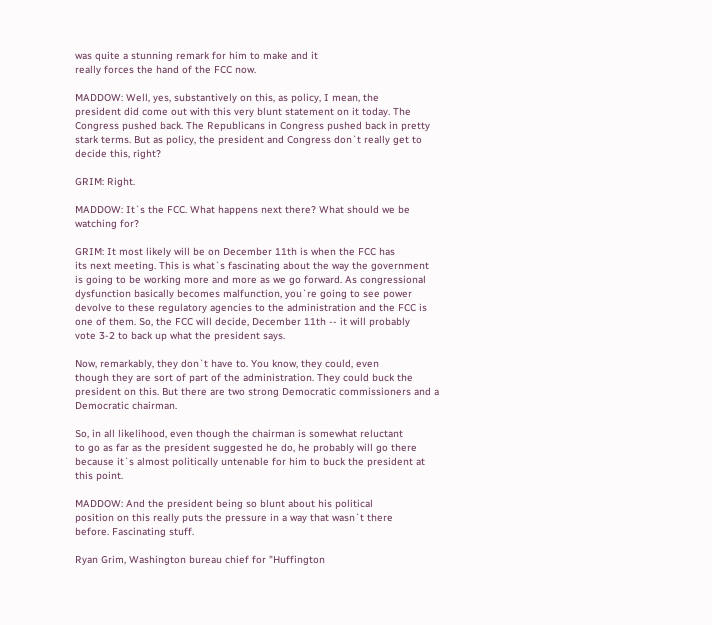was quite a stunning remark for him to make and it
really forces the hand of the FCC now.

MADDOW: Well, yes, substantively on this, as policy, I mean, the
president did come out with this very blunt statement on it today. The
Congress pushed back. The Republicans in Congress pushed back in pretty
stark terms. But as policy, the president and Congress don`t really get to
decide this, right?

GRIM: Right.

MADDOW: It`s the FCC. What happens next there? What should we be
watching for?

GRIM: It most likely will be on December 11th is when the FCC has
its next meeting. This is what`s fascinating about the way the government
is going to be working more and more as we go forward. As congressional
dysfunction basically becomes malfunction, you`re going to see power
devolve to these regulatory agencies to the administration and the FCC is
one of them. So, the FCC will decide, December 11th -- it will probably
vote 3-2 to back up what the president says.

Now, remarkably, they don`t have to. You know, they could, even
though they are sort of part of the administration. They could buck the
president on this. But there are two strong Democratic commissioners and a
Democratic chairman.

So, in all likelihood, even though the chairman is somewhat reluctant
to go as far as the president suggested he do, he probably will go there
because it`s almost politically untenable for him to buck the president at
this point.

MADDOW: And the president being so blunt about his political
position on this really puts the pressure in a way that wasn`t there
before. Fascinating stuff.

Ryan Grim, Washington bureau chief for "Huffington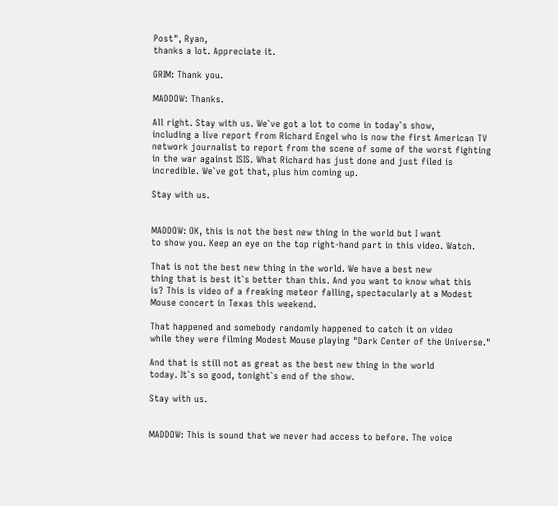Post", Ryan,
thanks a lot. Appreciate it.

GRIM: Thank you.

MADDOW: Thanks.

All right. Stay with us. We`ve got a lot to come in today`s show,
including a live report from Richard Engel who is now the first American TV
network journalist to report from the scene of some of the worst fighting
in the war against ISIS. What Richard has just done and just filed is
incredible. We`ve got that, plus him coming up.

Stay with us.


MADDOW: OK, this is not the best new thing in the world but I want
to show you. Keep an eye on the top right-hand part in this video. Watch.

That is not the best new thing in the world. We have a best new
thing that is best it`s better than this. And you want to know what this
is? This is video of a freaking meteor falling, spectacularly at a Modest
Mouse concert in Texas this weekend.

That happened and somebody randomly happened to catch it on video
while they were filming Modest Mouse playing "Dark Center of the Universe."

And that is still not as great as the best new thing in the world
today. It`s so good, tonight`s end of the show.

Stay with us.


MADDOW: This is sound that we never had access to before. The voice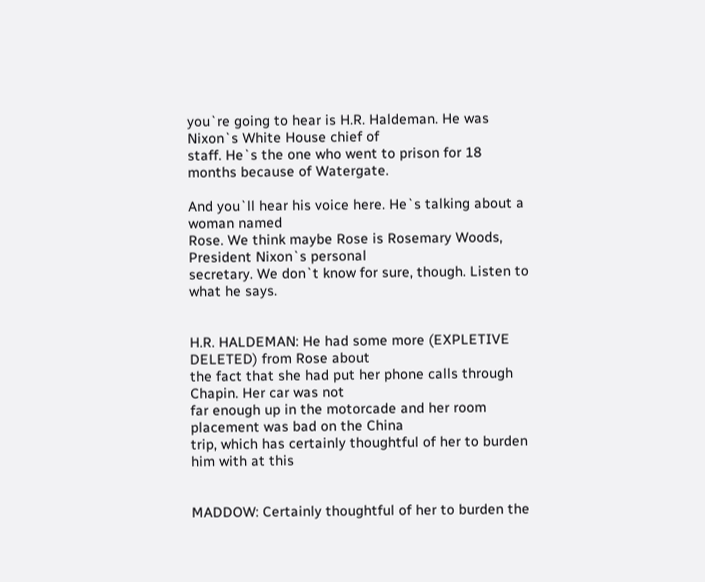you`re going to hear is H.R. Haldeman. He was Nixon`s White House chief of
staff. He`s the one who went to prison for 18 months because of Watergate.

And you`ll hear his voice here. He`s talking about a woman named
Rose. We think maybe Rose is Rosemary Woods, President Nixon`s personal
secretary. We don`t know for sure, though. Listen to what he says.


H.R. HALDEMAN: He had some more (EXPLETIVE DELETED) from Rose about
the fact that she had put her phone calls through Chapin. Her car was not
far enough up in the motorcade and her room placement was bad on the China
trip, which has certainly thoughtful of her to burden him with at this


MADDOW: Certainly thoughtful of her to burden the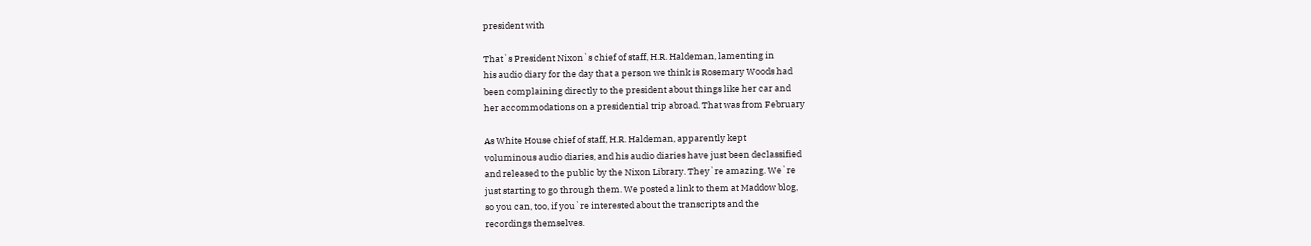president with

That`s President Nixon`s chief of staff, H.R. Haldeman, lamenting in
his audio diary for the day that a person we think is Rosemary Woods had
been complaining directly to the president about things like her car and
her accommodations on a presidential trip abroad. That was from February

As White House chief of staff, H.R. Haldeman, apparently kept
voluminous audio diaries, and his audio diaries have just been declassified
and released to the public by the Nixon Library. They`re amazing. We`re
just starting to go through them. We posted a link to them at Maddow blog,
so you can, too, if you`re interested about the transcripts and the
recordings themselves.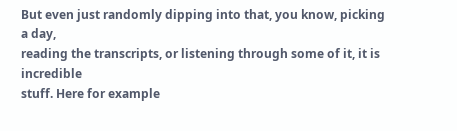But even just randomly dipping into that, you know, picking a day,
reading the transcripts, or listening through some of it, it is incredible
stuff. Here for example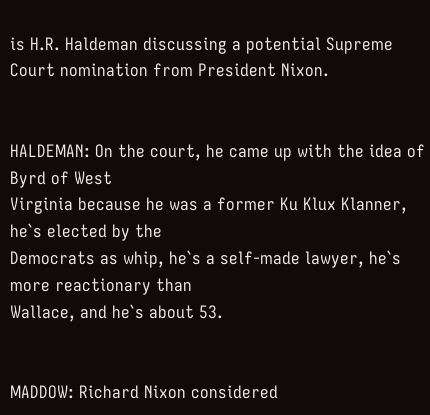is H.R. Haldeman discussing a potential Supreme
Court nomination from President Nixon.


HALDEMAN: On the court, he came up with the idea of Byrd of West
Virginia because he was a former Ku Klux Klanner, he`s elected by the
Democrats as whip, he`s a self-made lawyer, he`s more reactionary than
Wallace, and he`s about 53.


MADDOW: Richard Nixon considered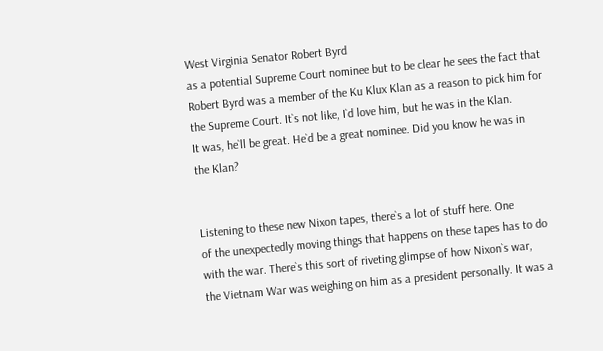West Virginia Senator Robert Byrd
as a potential Supreme Court nominee but to be clear he sees the fact that
Robert Byrd was a member of the Ku Klux Klan as a reason to pick him for
the Supreme Court. It`s not like, I`d love him, but he was in the Klan.
It was, he`ll be great. He`d be a great nominee. Did you know he was in
the Klan?


Listening to these new Nixon tapes, there`s a lot of stuff here. One
of the unexpectedly moving things that happens on these tapes has to do
with the war. There`s this sort of riveting glimpse of how Nixon`s war,
the Vietnam War was weighing on him as a president personally. It was a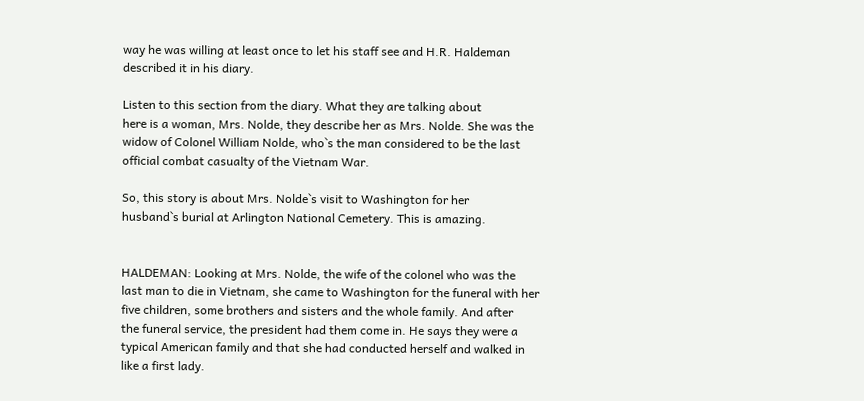way he was willing at least once to let his staff see and H.R. Haldeman
described it in his diary.

Listen to this section from the diary. What they are talking about
here is a woman, Mrs. Nolde, they describe her as Mrs. Nolde. She was the
widow of Colonel William Nolde, who`s the man considered to be the last
official combat casualty of the Vietnam War.

So, this story is about Mrs. Nolde`s visit to Washington for her
husband`s burial at Arlington National Cemetery. This is amazing.


HALDEMAN: Looking at Mrs. Nolde, the wife of the colonel who was the
last man to die in Vietnam, she came to Washington for the funeral with her
five children, some brothers and sisters and the whole family. And after
the funeral service, the president had them come in. He says they were a
typical American family and that she had conducted herself and walked in
like a first lady.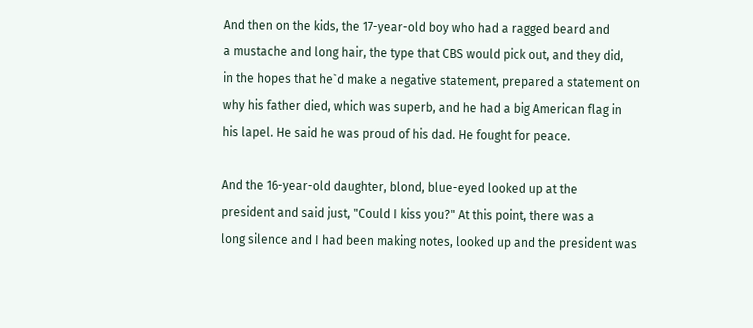And then on the kids, the 17-year-old boy who had a ragged beard and
a mustache and long hair, the type that CBS would pick out, and they did,
in the hopes that he`d make a negative statement, prepared a statement on
why his father died, which was superb, and he had a big American flag in
his lapel. He said he was proud of his dad. He fought for peace.

And the 16-year-old daughter, blond, blue-eyed looked up at the
president and said just, "Could I kiss you?" At this point, there was a
long silence and I had been making notes, looked up and the president was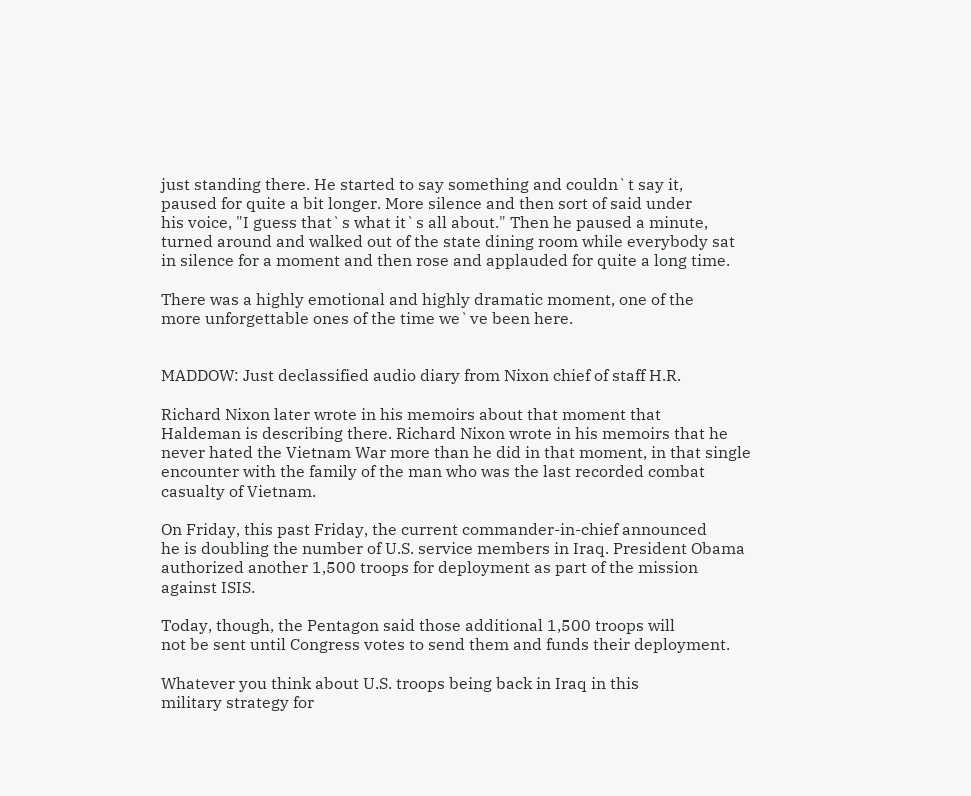just standing there. He started to say something and couldn`t say it,
paused for quite a bit longer. More silence and then sort of said under
his voice, "I guess that`s what it`s all about." Then he paused a minute,
turned around and walked out of the state dining room while everybody sat
in silence for a moment and then rose and applauded for quite a long time.

There was a highly emotional and highly dramatic moment, one of the
more unforgettable ones of the time we`ve been here.


MADDOW: Just declassified audio diary from Nixon chief of staff H.R.

Richard Nixon later wrote in his memoirs about that moment that
Haldeman is describing there. Richard Nixon wrote in his memoirs that he
never hated the Vietnam War more than he did in that moment, in that single
encounter with the family of the man who was the last recorded combat
casualty of Vietnam.

On Friday, this past Friday, the current commander-in-chief announced
he is doubling the number of U.S. service members in Iraq. President Obama
authorized another 1,500 troops for deployment as part of the mission
against ISIS.

Today, though, the Pentagon said those additional 1,500 troops will
not be sent until Congress votes to send them and funds their deployment.

Whatever you think about U.S. troops being back in Iraq in this
military strategy for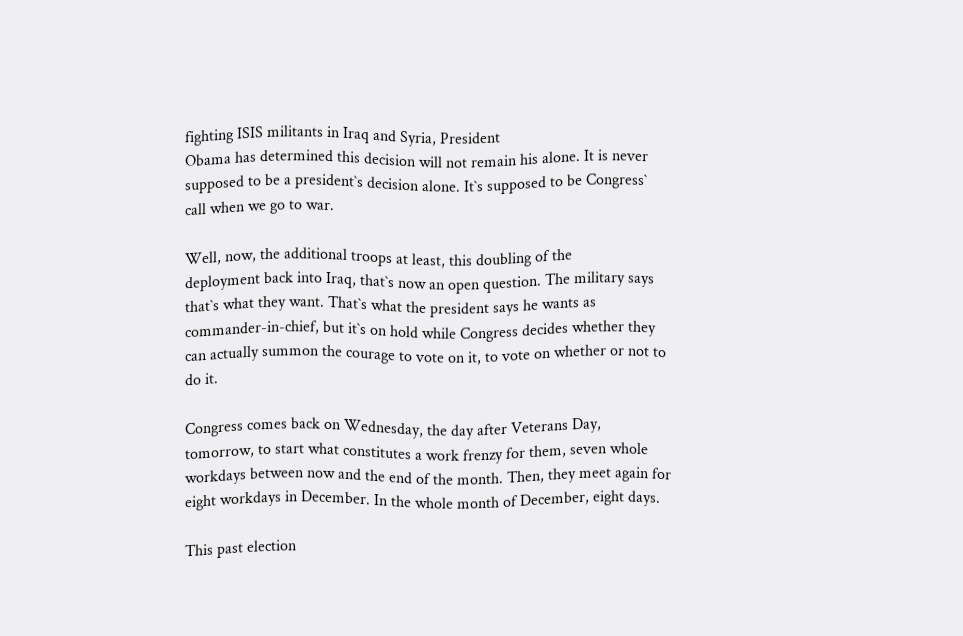fighting ISIS militants in Iraq and Syria, President
Obama has determined this decision will not remain his alone. It is never
supposed to be a president`s decision alone. It`s supposed to be Congress`
call when we go to war.

Well, now, the additional troops at least, this doubling of the
deployment back into Iraq, that`s now an open question. The military says
that`s what they want. That`s what the president says he wants as
commander-in-chief, but it`s on hold while Congress decides whether they
can actually summon the courage to vote on it, to vote on whether or not to
do it.

Congress comes back on Wednesday, the day after Veterans Day,
tomorrow, to start what constitutes a work frenzy for them, seven whole
workdays between now and the end of the month. Then, they meet again for
eight workdays in December. In the whole month of December, eight days.

This past election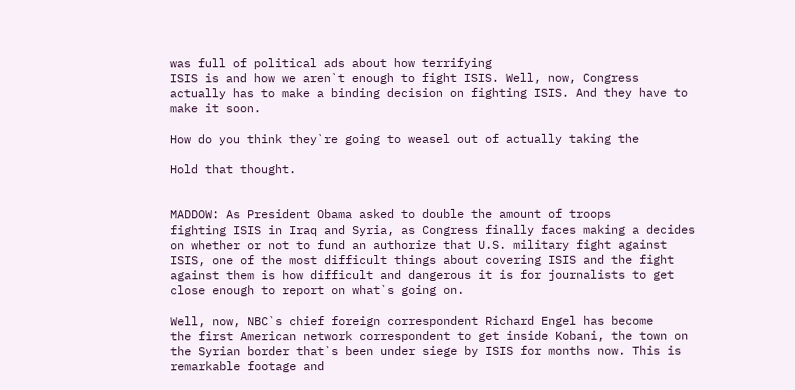was full of political ads about how terrifying
ISIS is and how we aren`t enough to fight ISIS. Well, now, Congress
actually has to make a binding decision on fighting ISIS. And they have to
make it soon.

How do you think they`re going to weasel out of actually taking the

Hold that thought.


MADDOW: As President Obama asked to double the amount of troops
fighting ISIS in Iraq and Syria, as Congress finally faces making a decides
on whether or not to fund an authorize that U.S. military fight against
ISIS, one of the most difficult things about covering ISIS and the fight
against them is how difficult and dangerous it is for journalists to get
close enough to report on what`s going on.

Well, now, NBC`s chief foreign correspondent Richard Engel has become
the first American network correspondent to get inside Kobani, the town on
the Syrian border that`s been under siege by ISIS for months now. This is
remarkable footage and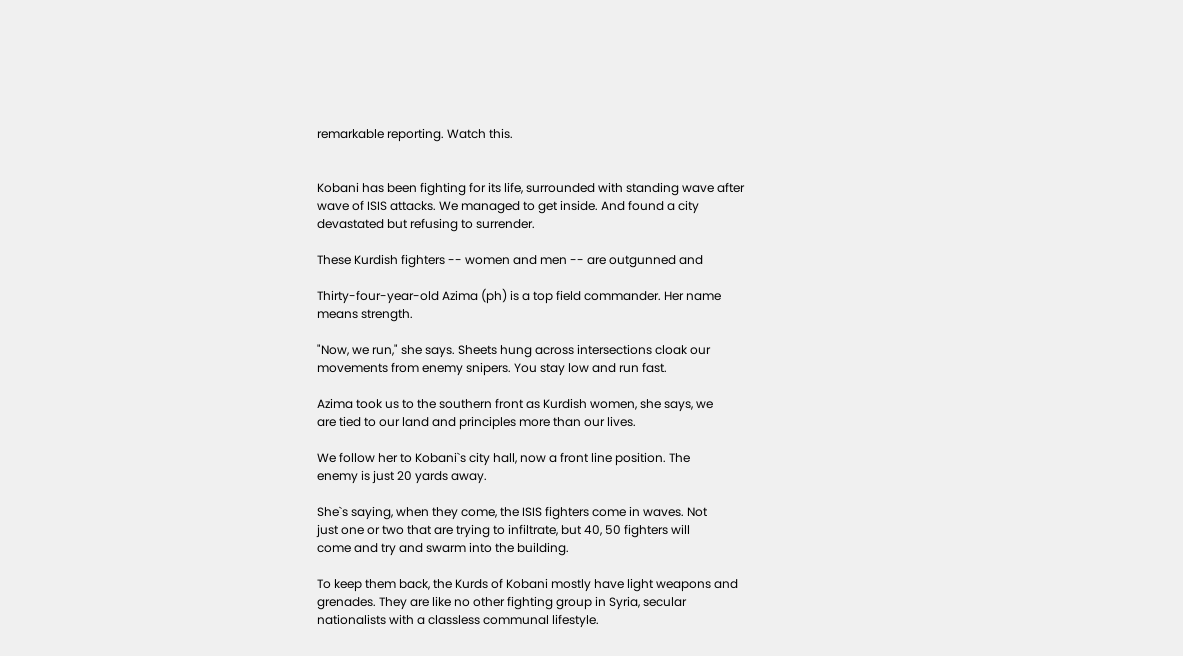remarkable reporting. Watch this.


Kobani has been fighting for its life, surrounded with standing wave after
wave of ISIS attacks. We managed to get inside. And found a city
devastated but refusing to surrender.

These Kurdish fighters -- women and men -- are outgunned and

Thirty-four-year-old Azima (ph) is a top field commander. Her name
means strength.

"Now, we run," she says. Sheets hung across intersections cloak our
movements from enemy snipers. You stay low and run fast.

Azima took us to the southern front as Kurdish women, she says, we
are tied to our land and principles more than our lives.

We follow her to Kobani`s city hall, now a front line position. The
enemy is just 20 yards away.

She`s saying, when they come, the ISIS fighters come in waves. Not
just one or two that are trying to infiltrate, but 40, 50 fighters will
come and try and swarm into the building.

To keep them back, the Kurds of Kobani mostly have light weapons and
grenades. They are like no other fighting group in Syria, secular
nationalists with a classless communal lifestyle.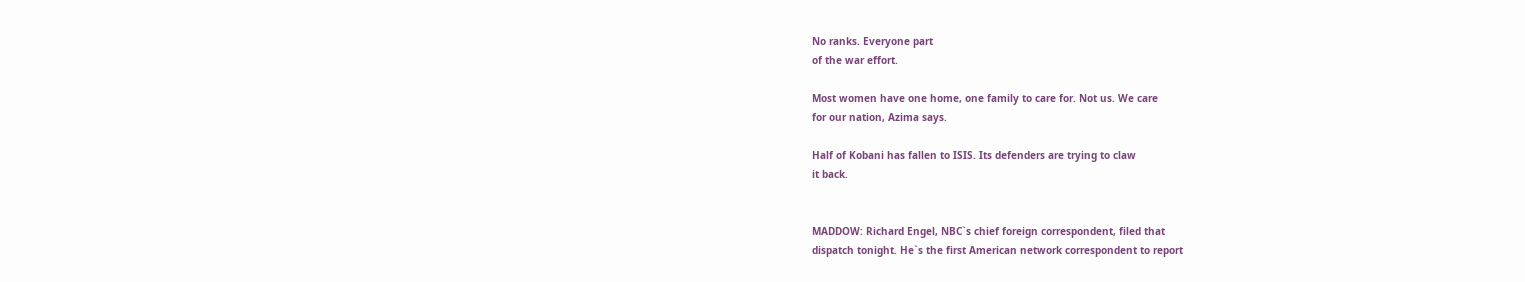No ranks. Everyone part
of the war effort.

Most women have one home, one family to care for. Not us. We care
for our nation, Azima says.

Half of Kobani has fallen to ISIS. Its defenders are trying to claw
it back.


MADDOW: Richard Engel, NBC`s chief foreign correspondent, filed that
dispatch tonight. He`s the first American network correspondent to report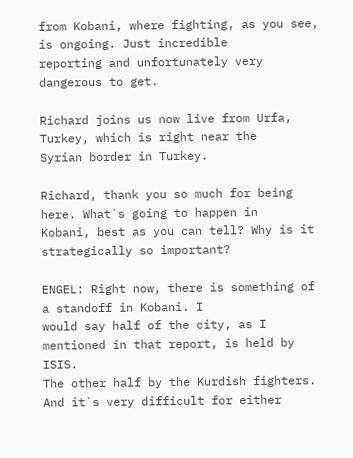from Kobani, where fighting, as you see, is ongoing. Just incredible
reporting and unfortunately very dangerous to get.

Richard joins us now live from Urfa, Turkey, which is right near the
Syrian border in Turkey.

Richard, thank you so much for being here. What`s going to happen in
Kobani, best as you can tell? Why is it strategically so important?

ENGEL: Right now, there is something of a standoff in Kobani. I
would say half of the city, as I mentioned in that report, is held by ISIS.
The other half by the Kurdish fighters. And it`s very difficult for either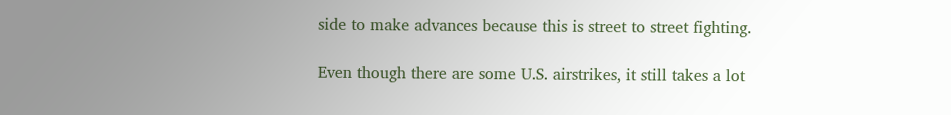side to make advances because this is street to street fighting.

Even though there are some U.S. airstrikes, it still takes a lot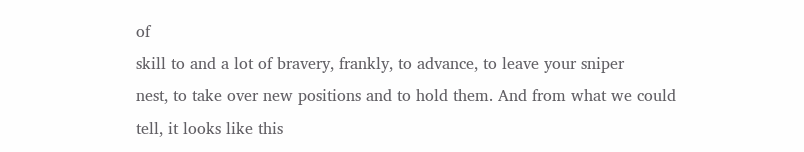of
skill to and a lot of bravery, frankly, to advance, to leave your sniper
nest, to take over new positions and to hold them. And from what we could
tell, it looks like this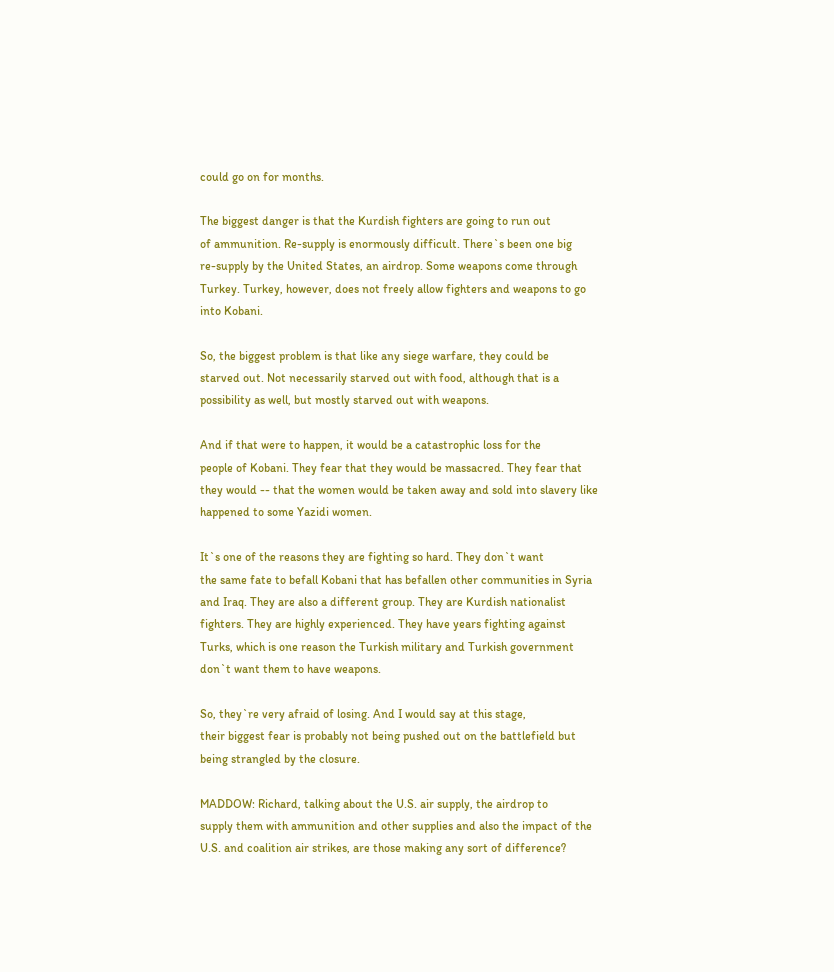could go on for months.

The biggest danger is that the Kurdish fighters are going to run out
of ammunition. Re-supply is enormously difficult. There`s been one big
re-supply by the United States, an airdrop. Some weapons come through
Turkey. Turkey, however, does not freely allow fighters and weapons to go
into Kobani.

So, the biggest problem is that like any siege warfare, they could be
starved out. Not necessarily starved out with food, although that is a
possibility as well, but mostly starved out with weapons.

And if that were to happen, it would be a catastrophic loss for the
people of Kobani. They fear that they would be massacred. They fear that
they would -- that the women would be taken away and sold into slavery like
happened to some Yazidi women.

It`s one of the reasons they are fighting so hard. They don`t want
the same fate to befall Kobani that has befallen other communities in Syria
and Iraq. They are also a different group. They are Kurdish nationalist
fighters. They are highly experienced. They have years fighting against
Turks, which is one reason the Turkish military and Turkish government
don`t want them to have weapons.

So, they`re very afraid of losing. And I would say at this stage,
their biggest fear is probably not being pushed out on the battlefield but
being strangled by the closure.

MADDOW: Richard, talking about the U.S. air supply, the airdrop to
supply them with ammunition and other supplies and also the impact of the
U.S. and coalition air strikes, are those making any sort of difference?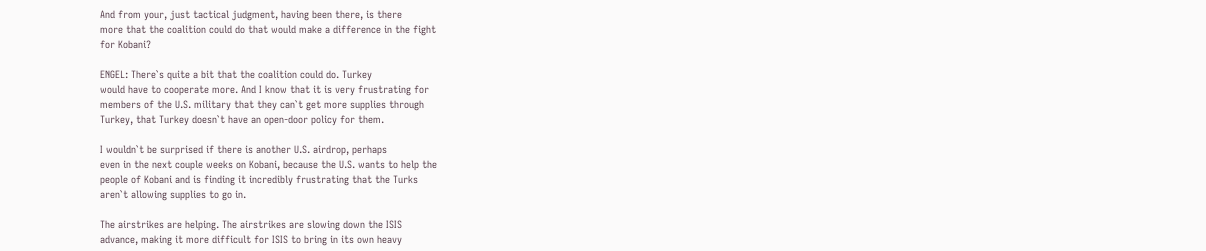And from your, just tactical judgment, having been there, is there
more that the coalition could do that would make a difference in the fight
for Kobani?

ENGEL: There`s quite a bit that the coalition could do. Turkey
would have to cooperate more. And I know that it is very frustrating for
members of the U.S. military that they can`t get more supplies through
Turkey, that Turkey doesn`t have an open-door policy for them.

I wouldn`t be surprised if there is another U.S. airdrop, perhaps
even in the next couple weeks on Kobani, because the U.S. wants to help the
people of Kobani and is finding it incredibly frustrating that the Turks
aren`t allowing supplies to go in.

The airstrikes are helping. The airstrikes are slowing down the ISIS
advance, making it more difficult for ISIS to bring in its own heavy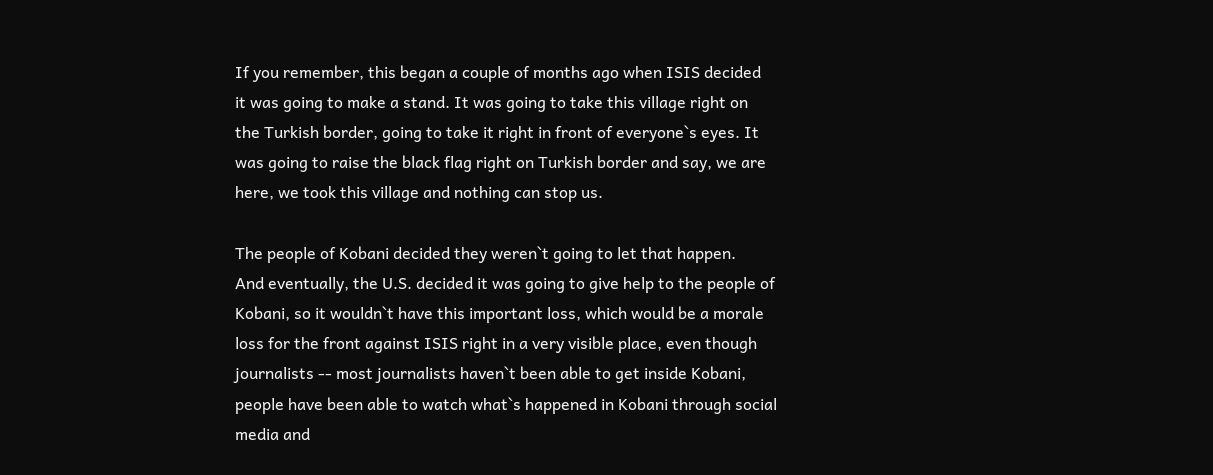If you remember, this began a couple of months ago when ISIS decided
it was going to make a stand. It was going to take this village right on
the Turkish border, going to take it right in front of everyone`s eyes. It
was going to raise the black flag right on Turkish border and say, we are
here, we took this village and nothing can stop us.

The people of Kobani decided they weren`t going to let that happen.
And eventually, the U.S. decided it was going to give help to the people of
Kobani, so it wouldn`t have this important loss, which would be a morale
loss for the front against ISIS right in a very visible place, even though
journalists -- most journalists haven`t been able to get inside Kobani,
people have been able to watch what`s happened in Kobani through social
media and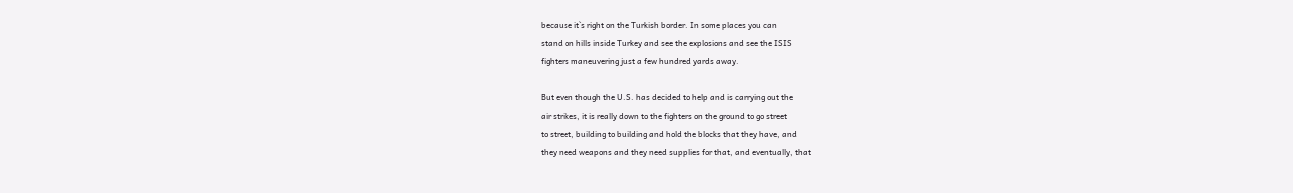because it`s right on the Turkish border. In some places you can
stand on hills inside Turkey and see the explosions and see the ISIS
fighters maneuvering just a few hundred yards away.

But even though the U.S. has decided to help and is carrying out the
air strikes, it is really down to the fighters on the ground to go street
to street, building to building and hold the blocks that they have, and
they need weapons and they need supplies for that, and eventually, that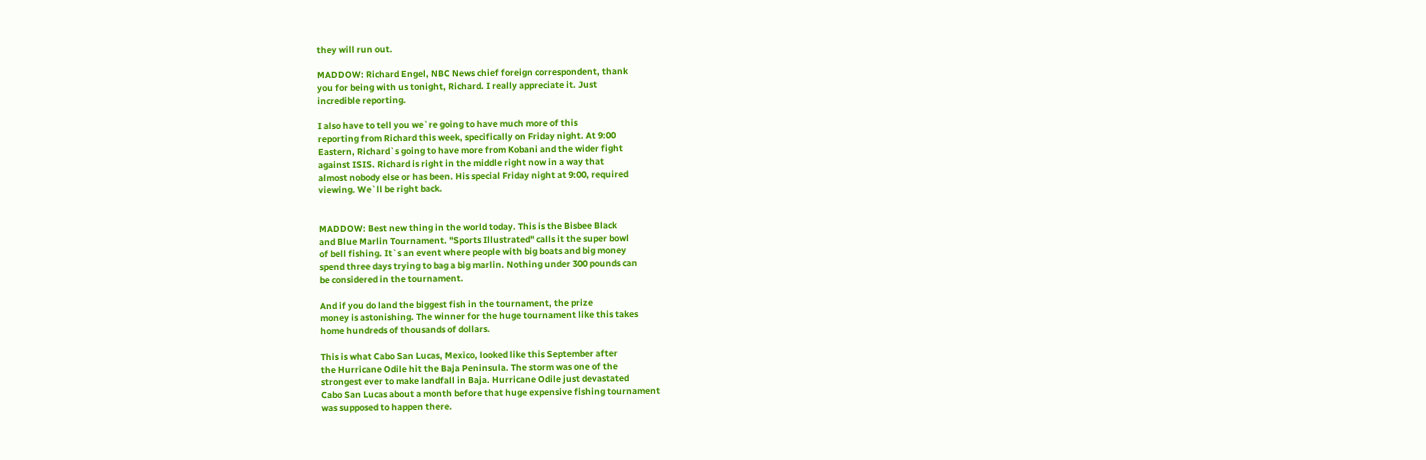they will run out.

MADDOW: Richard Engel, NBC News chief foreign correspondent, thank
you for being with us tonight, Richard. I really appreciate it. Just
incredible reporting.

I also have to tell you we`re going to have much more of this
reporting from Richard this week, specifically on Friday night. At 9:00
Eastern, Richard`s going to have more from Kobani and the wider fight
against ISIS. Richard is right in the middle right now in a way that
almost nobody else or has been. His special Friday night at 9:00, required
viewing. We`ll be right back.


MADDOW: Best new thing in the world today. This is the Bisbee Black
and Blue Marlin Tournament. "Sports Illustrated" calls it the super bowl
of bell fishing. It`s an event where people with big boats and big money
spend three days trying to bag a big marlin. Nothing under 300 pounds can
be considered in the tournament.

And if you do land the biggest fish in the tournament, the prize
money is astonishing. The winner for the huge tournament like this takes
home hundreds of thousands of dollars.

This is what Cabo San Lucas, Mexico, looked like this September after
the Hurricane Odile hit the Baja Peninsula. The storm was one of the
strongest ever to make landfall in Baja. Hurricane Odile just devastated
Cabo San Lucas about a month before that huge expensive fishing tournament
was supposed to happen there.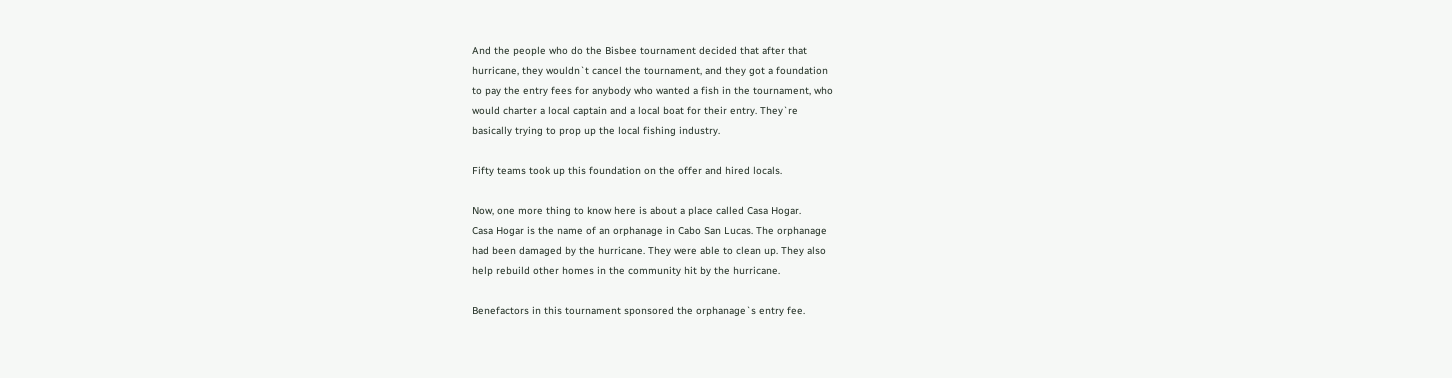And the people who do the Bisbee tournament decided that after that
hurricane, they wouldn`t cancel the tournament, and they got a foundation
to pay the entry fees for anybody who wanted a fish in the tournament, who
would charter a local captain and a local boat for their entry. They`re
basically trying to prop up the local fishing industry.

Fifty teams took up this foundation on the offer and hired locals.

Now, one more thing to know here is about a place called Casa Hogar.
Casa Hogar is the name of an orphanage in Cabo San Lucas. The orphanage
had been damaged by the hurricane. They were able to clean up. They also
help rebuild other homes in the community hit by the hurricane.

Benefactors in this tournament sponsored the orphanage`s entry fee.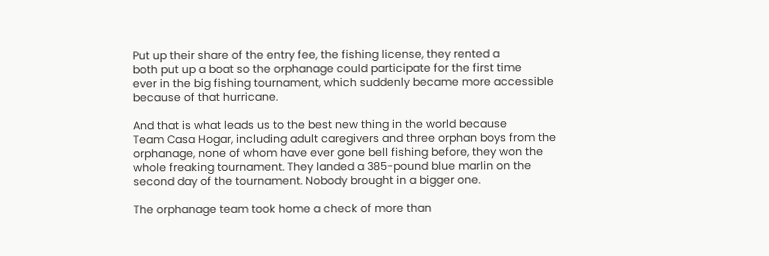Put up their share of the entry fee, the fishing license, they rented a
both put up a boat so the orphanage could participate for the first time
ever in the big fishing tournament, which suddenly became more accessible
because of that hurricane.

And that is what leads us to the best new thing in the world because
Team Casa Hogar, including adult caregivers and three orphan boys from the
orphanage, none of whom have ever gone bell fishing before, they won the
whole freaking tournament. They landed a 385-pound blue marlin on the
second day of the tournament. Nobody brought in a bigger one.

The orphanage team took home a check of more than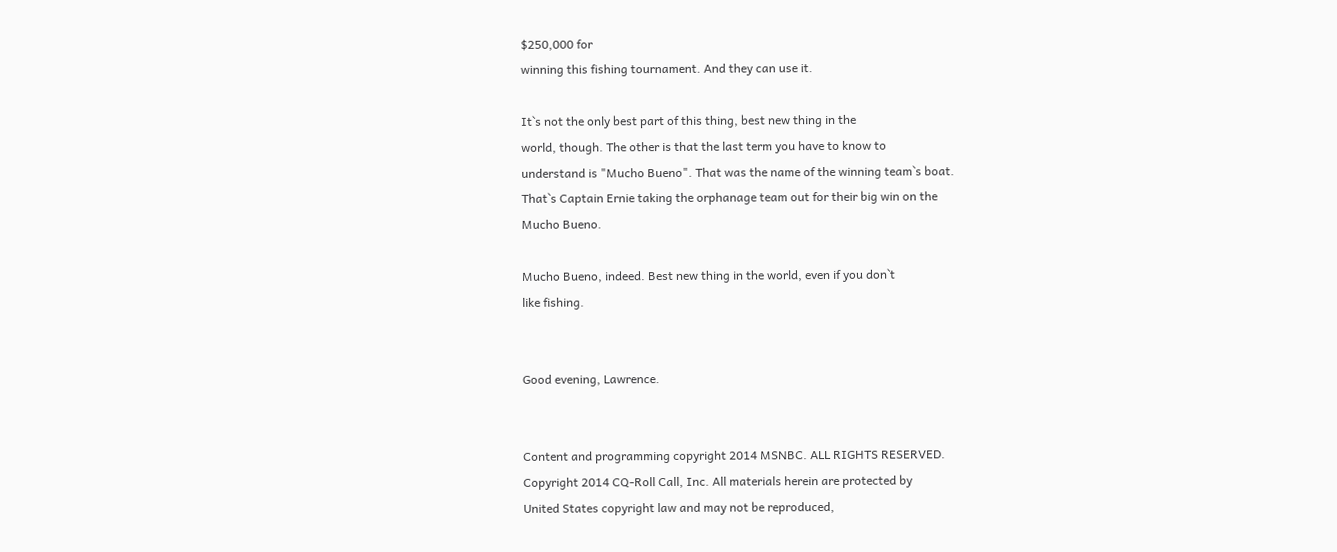$250,000 for
winning this fishing tournament. And they can use it.

It`s not the only best part of this thing, best new thing in the
world, though. The other is that the last term you have to know to
understand is "Mucho Bueno". That was the name of the winning team`s boat.
That`s Captain Ernie taking the orphanage team out for their big win on the
Mucho Bueno.

Mucho Bueno, indeed. Best new thing in the world, even if you don`t
like fishing.


Good evening, Lawrence.


Content and programming copyright 2014 MSNBC. ALL RIGHTS RESERVED.
Copyright 2014 CQ-Roll Call, Inc. All materials herein are protected by
United States copyright law and may not be reproduced,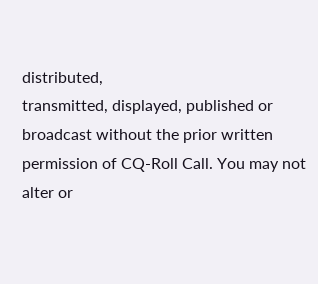distributed,
transmitted, displayed, published or broadcast without the prior written
permission of CQ-Roll Call. You may not alter or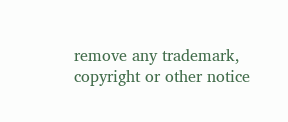remove any trademark,
copyright or other notice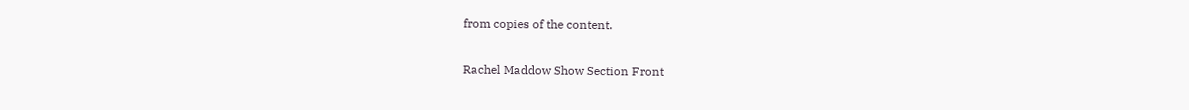from copies of the content.


Rachel Maddow Show Section Front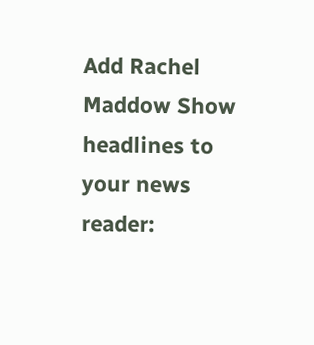Add Rachel Maddow Show headlines to your news reader: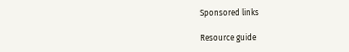Sponsored links

Resource guide